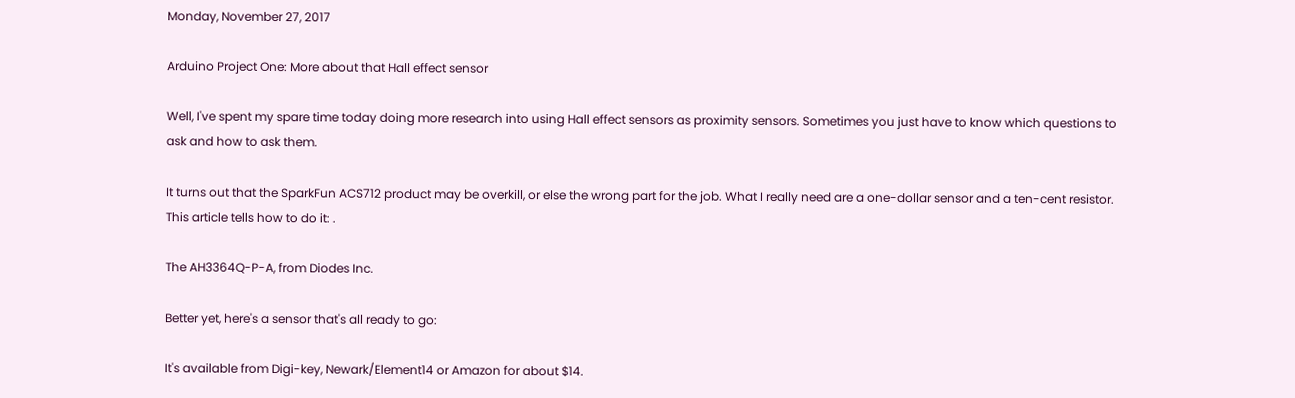Monday, November 27, 2017

Arduino Project One: More about that Hall effect sensor

Well, I've spent my spare time today doing more research into using Hall effect sensors as proximity sensors. Sometimes you just have to know which questions to ask and how to ask them.

It turns out that the SparkFun ACS712 product may be overkill, or else the wrong part for the job. What I really need are a one-dollar sensor and a ten-cent resistor. This article tells how to do it: .

The AH3364Q-P-A, from Diodes Inc.

Better yet, here's a sensor that's all ready to go:

It's available from Digi-key, Newark/Element14 or Amazon for about $14.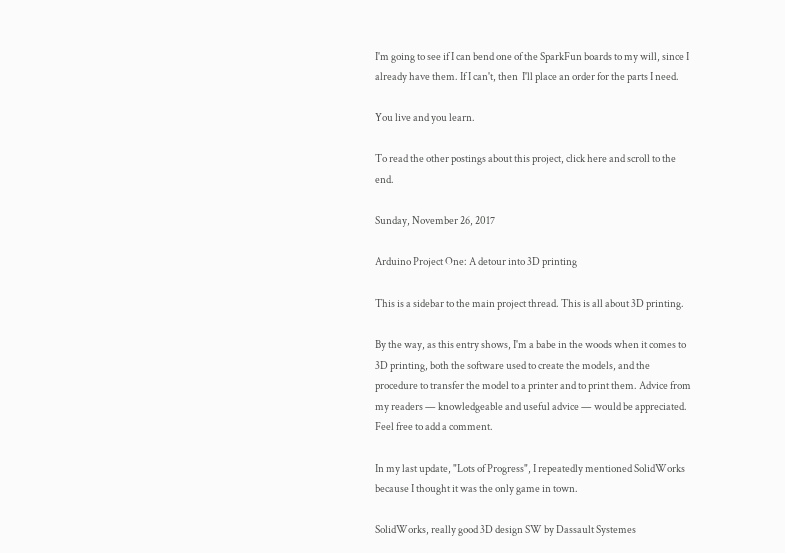I'm going to see if I can bend one of the SparkFun boards to my will, since I already have them. If I can't, then  I'll place an order for the parts I need.

You live and you learn.

To read the other postings about this project, click here and scroll to the end.

Sunday, November 26, 2017

Arduino Project One: A detour into 3D printing

This is a sidebar to the main project thread. This is all about 3D printing.

By the way, as this entry shows, I'm a babe in the woods when it comes to 3D printing, both the software used to create the models, and the procedure to transfer the model to a printer and to print them. Advice from my readers — knowledgeable and useful advice — would be appreciated. Feel free to add a comment.

In my last update, "Lots of Progress", I repeatedly mentioned SolidWorks because I thought it was the only game in town.

SolidWorks, really good 3D design SW by Dassault Systemes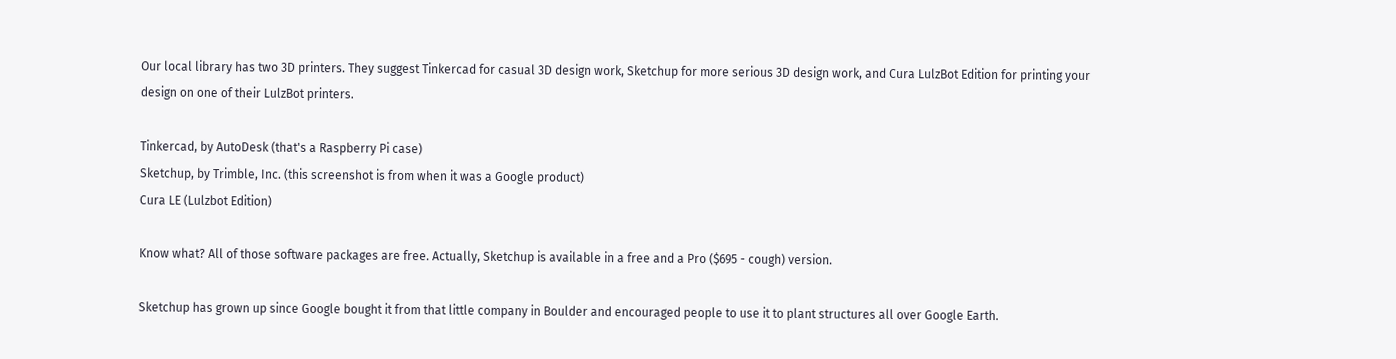Our local library has two 3D printers. They suggest Tinkercad for casual 3D design work, Sketchup for more serious 3D design work, and Cura LulzBot Edition for printing your design on one of their LulzBot printers.

Tinkercad, by AutoDesk (that's a Raspberry Pi case)
Sketchup, by Trimble, Inc. (this screenshot is from when it was a Google product)
Cura LE (Lulzbot Edition)

Know what? All of those software packages are free. Actually, Sketchup is available in a free and a Pro ($695 - cough) version.

Sketchup has grown up since Google bought it from that little company in Boulder and encouraged people to use it to plant structures all over Google Earth.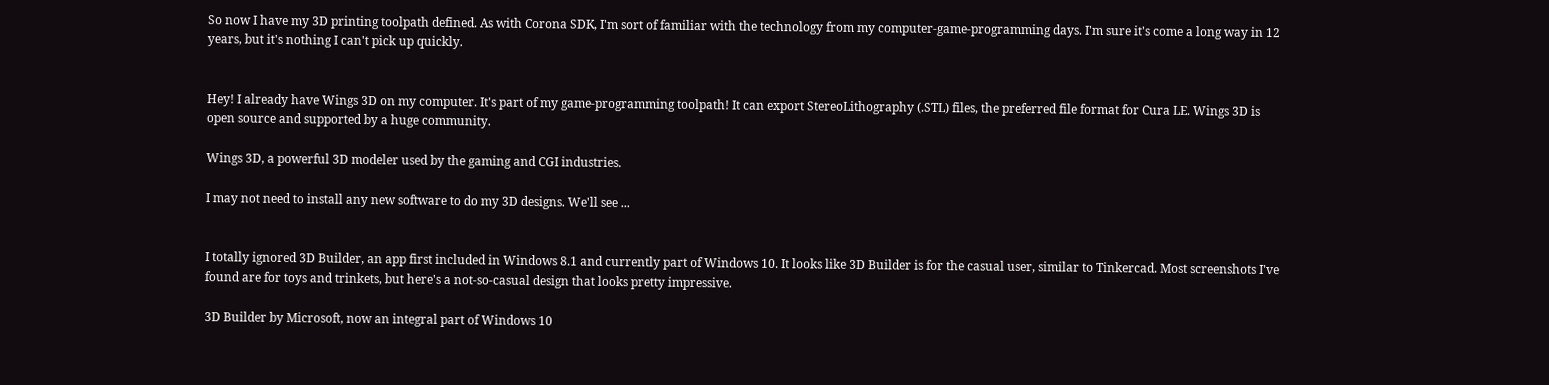So now I have my 3D printing toolpath defined. As with Corona SDK, I'm sort of familiar with the technology from my computer-game-programming days. I'm sure it's come a long way in 12 years, but it's nothing I can't pick up quickly.


Hey! I already have Wings 3D on my computer. It's part of my game-programming toolpath! It can export StereoLithography (.STL) files, the preferred file format for Cura LE. Wings 3D is open source and supported by a huge community.

Wings 3D, a powerful 3D modeler used by the gaming and CGI industries.

I may not need to install any new software to do my 3D designs. We'll see ...


I totally ignored 3D Builder, an app first included in Windows 8.1 and currently part of Windows 10. It looks like 3D Builder is for the casual user, similar to Tinkercad. Most screenshots I've found are for toys and trinkets, but here's a not-so-casual design that looks pretty impressive.

3D Builder by Microsoft, now an integral part of Windows 10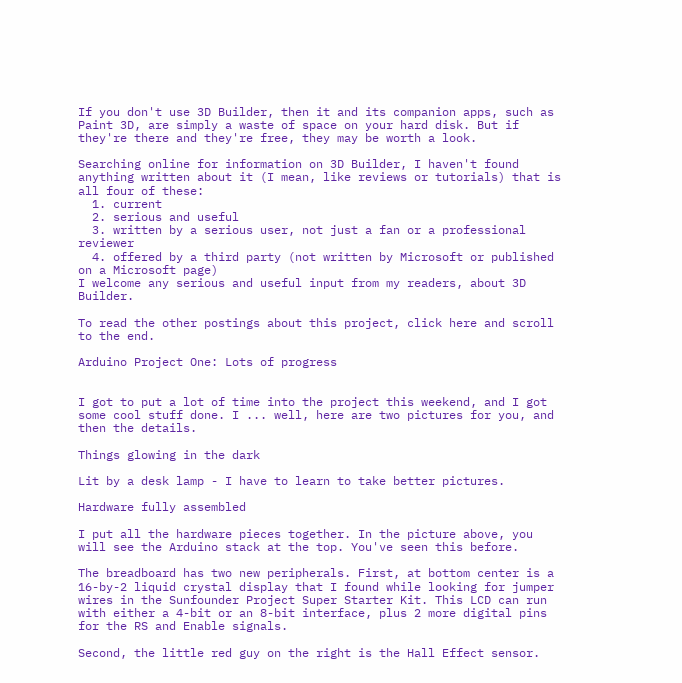If you don't use 3D Builder, then it and its companion apps, such as Paint 3D, are simply a waste of space on your hard disk. But if they're there and they're free, they may be worth a look.

Searching online for information on 3D Builder, I haven't found anything written about it (I mean, like reviews or tutorials) that is all four of these:
  1. current
  2. serious and useful
  3. written by a serious user, not just a fan or a professional reviewer
  4. offered by a third party (not written by Microsoft or published on a Microsoft page)
I welcome any serious and useful input from my readers, about 3D Builder.

To read the other postings about this project, click here and scroll to the end.

Arduino Project One: Lots of progress


I got to put a lot of time into the project this weekend, and I got some cool stuff done. I ... well, here are two pictures for you, and then the details.

Things glowing in the dark

Lit by a desk lamp - I have to learn to take better pictures.

Hardware fully assembled

I put all the hardware pieces together. In the picture above, you will see the Arduino stack at the top. You've seen this before.

The breadboard has two new peripherals. First, at bottom center is a 16-by-2 liquid crystal display that I found while looking for jumper wires in the Sunfounder Project Super Starter Kit. This LCD can run with either a 4-bit or an 8-bit interface, plus 2 more digital pins for the RS and Enable signals.

Second, the little red guy on the right is the Hall Effect sensor.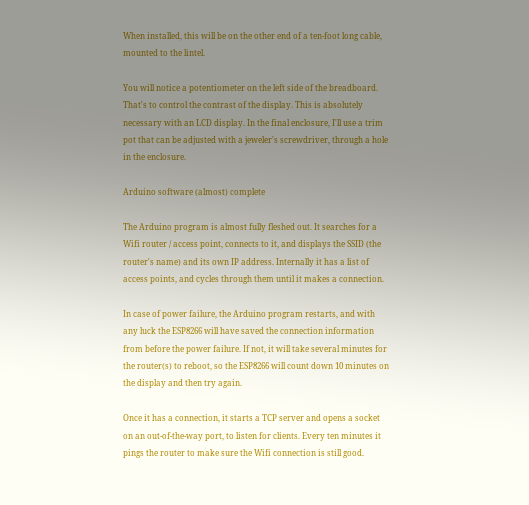When installed, this will be on the other end of a ten-foot long cable, mounted to the lintel.

You will notice a potentiometer on the left side of the breadboard. That's to control the contrast of the display. This is absolutely necessary with an LCD display. In the final enclosure, I'll use a trim pot that can be adjusted with a jeweler's screwdriver, through a hole in the enclosure.

Arduino software (almost) complete

The Arduino program is almost fully fleshed out. It searches for a Wifi router / access point, connects to it, and displays the SSID (the router's name) and its own IP address. Internally it has a list of access points, and cycles through them until it makes a connection.

In case of power failure, the Arduino program restarts, and with any luck the ESP8266 will have saved the connection information from before the power failure. If not, it will take several minutes for the router(s) to reboot, so the ESP8266 will count down 10 minutes on the display and then try again.

Once it has a connection, it starts a TCP server and opens a socket on an out-of-the-way port, to listen for clients. Every ten minutes it pings the router to make sure the Wifi connection is still good.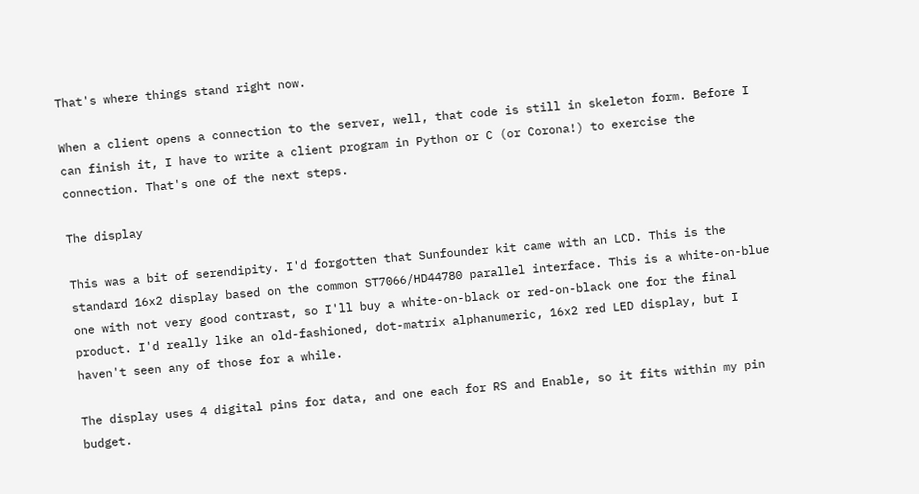That's where things stand right now.

When a client opens a connection to the server, well, that code is still in skeleton form. Before I can finish it, I have to write a client program in Python or C (or Corona!) to exercise the connection. That's one of the next steps.

The display

This was a bit of serendipity. I'd forgotten that Sunfounder kit came with an LCD. This is the standard 16x2 display based on the common ST7066/HD44780 parallel interface. This is a white-on-blue one with not very good contrast, so I'll buy a white-on-black or red-on-black one for the final product. I'd really like an old-fashioned, dot-matrix alphanumeric, 16x2 red LED display, but I haven't seen any of those for a while.

The display uses 4 digital pins for data, and one each for RS and Enable, so it fits within my pin budget.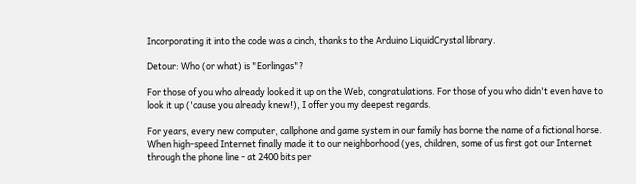Incorporating it into the code was a cinch, thanks to the Arduino LiquidCrystal library.

Detour: Who (or what) is "Eorlingas"?

For those of you who already looked it up on the Web, congratulations. For those of you who didn't even have to look it up ('cause you already knew!), I offer you my deepest regards.

For years, every new computer, callphone and game system in our family has borne the name of a fictional horse. When high-speed Internet finally made it to our neighborhood (yes, children, some of us first got our Internet through the phone line - at 2400 bits per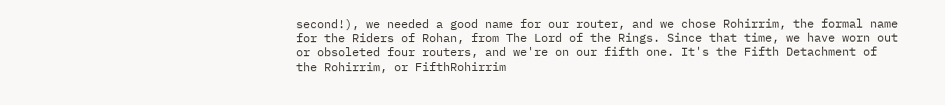second!), we needed a good name for our router, and we chose Rohirrim, the formal name for the Riders of Rohan, from The Lord of the Rings. Since that time, we have worn out or obsoleted four routers, and we're on our fifth one. It's the Fifth Detachment of the Rohirrim, or FifthRohirrim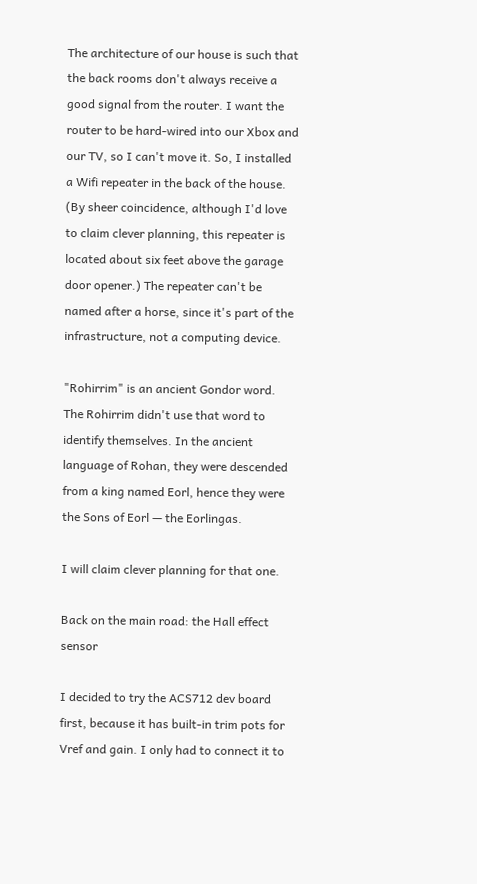The architecture of our house is such that the back rooms don't always receive a good signal from the router. I want the router to be hard-wired into our Xbox and our TV, so I can't move it. So, I installed a Wifi repeater in the back of the house. (By sheer coincidence, although I'd love to claim clever planning, this repeater is located about six feet above the garage door opener.) The repeater can't be named after a horse, since it's part of the infrastructure, not a computing device.

"Rohirrim" is an ancient Gondor word. The Rohirrim didn't use that word to identify themselves. In the ancient language of Rohan, they were descended from a king named Eorl, hence they were the Sons of Eorl — the Eorlingas.

I will claim clever planning for that one.

Back on the main road: the Hall effect sensor

I decided to try the ACS712 dev board first, because it has built-in trim pots for Vref and gain. I only had to connect it to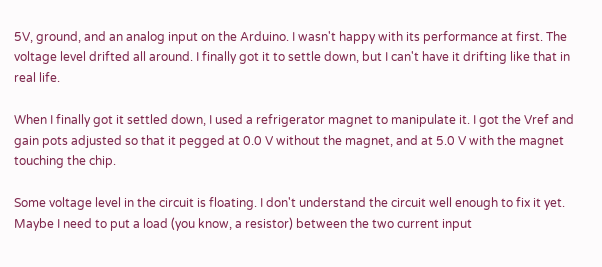5V, ground, and an analog input on the Arduino. I wasn't happy with its performance at first. The voltage level drifted all around. I finally got it to settle down, but I can't have it drifting like that in real life.

When I finally got it settled down, I used a refrigerator magnet to manipulate it. I got the Vref and gain pots adjusted so that it pegged at 0.0 V without the magnet, and at 5.0 V with the magnet touching the chip.

Some voltage level in the circuit is floating. I don't understand the circuit well enough to fix it yet. Maybe I need to put a load (you know, a resistor) between the two current input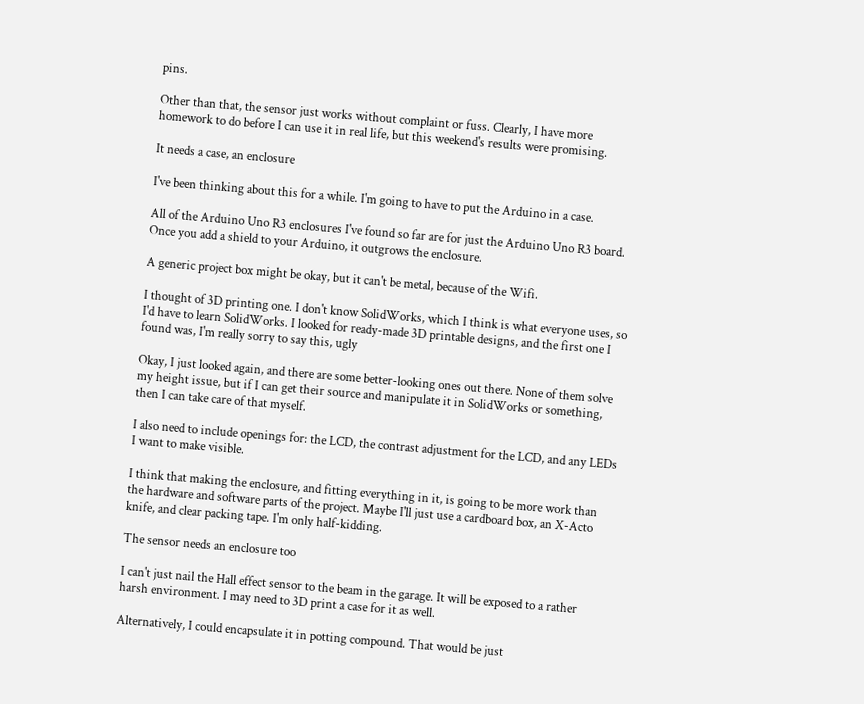pins.

Other than that, the sensor just works without complaint or fuss. Clearly, I have more homework to do before I can use it in real life, but this weekend's results were promising.

It needs a case, an enclosure

I've been thinking about this for a while. I'm going to have to put the Arduino in a case.

All of the Arduino Uno R3 enclosures I've found so far are for just the Arduino Uno R3 board. Once you add a shield to your Arduino, it outgrows the enclosure.

A generic project box might be okay, but it can't be metal, because of the Wifi.

I thought of 3D printing one. I don't know SolidWorks, which I think is what everyone uses, so I'd have to learn SolidWorks. I looked for ready-made 3D printable designs, and the first one I found was, I'm really sorry to say this, ugly

Okay, I just looked again, and there are some better-looking ones out there. None of them solve my height issue, but if I can get their source and manipulate it in SolidWorks or something, then I can take care of that myself.

I also need to include openings for: the LCD, the contrast adjustment for the LCD, and any LEDs I want to make visible.

I think that making the enclosure, and fitting everything in it, is going to be more work than the hardware and software parts of the project. Maybe I'll just use a cardboard box, an X-Acto knife, and clear packing tape. I'm only half-kidding.

The sensor needs an enclosure too

I can't just nail the Hall effect sensor to the beam in the garage. It will be exposed to a rather harsh environment. I may need to 3D print a case for it as well.

Alternatively, I could encapsulate it in potting compound. That would be just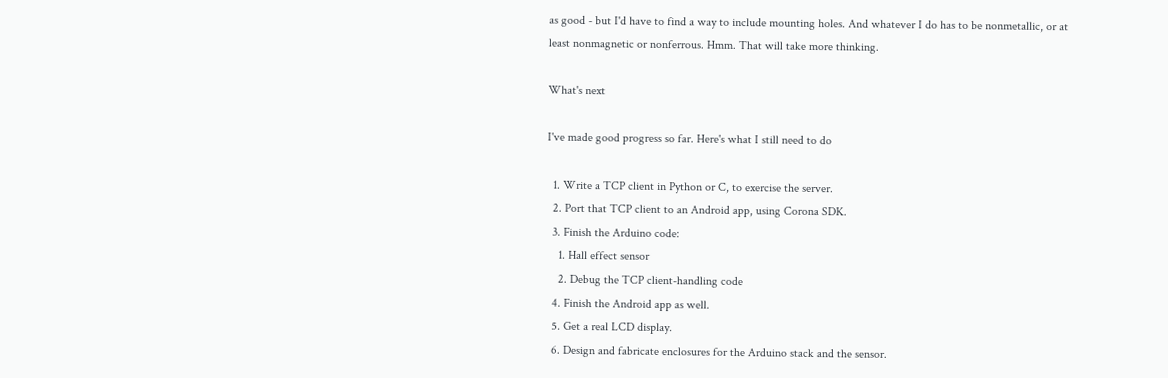as good - but I'd have to find a way to include mounting holes. And whatever I do has to be nonmetallic, or at least nonmagnetic or nonferrous. Hmm. That will take more thinking.

What's next

I've made good progress so far. Here's what I still need to do

  1. Write a TCP client in Python or C, to exercise the server.
  2. Port that TCP client to an Android app, using Corona SDK.
  3. Finish the Arduino code:
    1. Hall effect sensor
    2. Debug the TCP client-handling code
  4. Finish the Android app as well.
  5. Get a real LCD display.
  6. Design and fabricate enclosures for the Arduino stack and the sensor.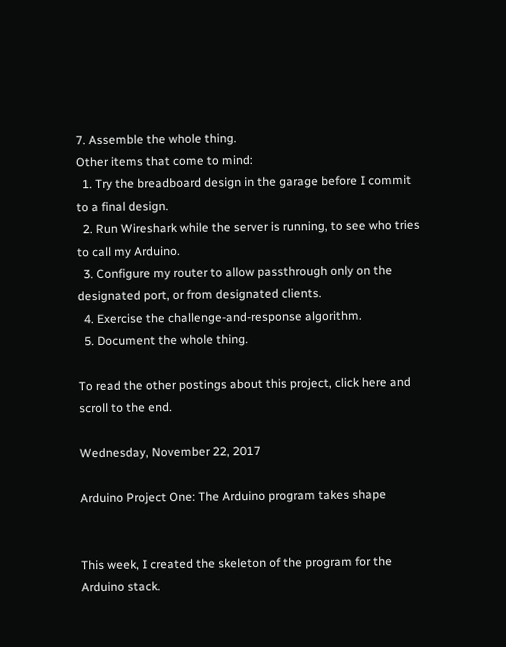7. Assemble the whole thing.
Other items that come to mind:
  1. Try the breadboard design in the garage before I commit to a final design.
  2. Run Wireshark while the server is running, to see who tries to call my Arduino.
  3. Configure my router to allow passthrough only on the designated port, or from designated clients.
  4. Exercise the challenge-and-response algorithm.
  5. Document the whole thing.

To read the other postings about this project, click here and scroll to the end.

Wednesday, November 22, 2017

Arduino Project One: The Arduino program takes shape


This week, I created the skeleton of the program for the Arduino stack.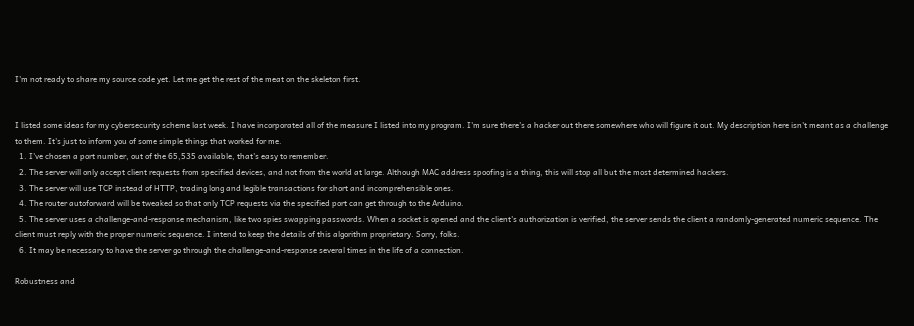I'm not ready to share my source code yet. Let me get the rest of the meat on the skeleton first.


I listed some ideas for my cybersecurity scheme last week. I have incorporated all of the measure I listed into my program. I'm sure there's a hacker out there somewhere who will figure it out. My description here isn't meant as a challenge to them. It's just to inform you of some simple things that worked for me.
  1. I've chosen a port number, out of the 65,535 available, that's easy to remember.
  2. The server will only accept client requests from specified devices, and not from the world at large. Although MAC address spoofing is a thing, this will stop all but the most determined hackers.
  3. The server will use TCP instead of HTTP, trading long and legible transactions for short and incomprehensible ones.
  4. The router autoforward will be tweaked so that only TCP requests via the specified port can get through to the Arduino.
  5. The server uses a challenge-and-response mechanism, like two spies swapping passwords. When a socket is opened and the client's authorization is verified, the server sends the client a randomly-generated numeric sequence. The client must reply with the proper numeric sequence. I intend to keep the details of this algorithm proprietary. Sorry, folks.
  6. It may be necessary to have the server go through the challenge-and-response several times in the life of a connection.

Robustness and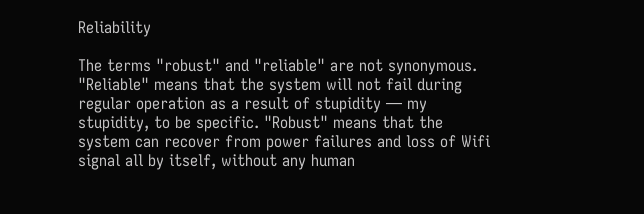Reliability

The terms "robust" and "reliable" are not synonymous. "Reliable" means that the system will not fail during regular operation as a result of stupidity — my stupidity, to be specific. "Robust" means that the system can recover from power failures and loss of Wifi signal all by itself, without any human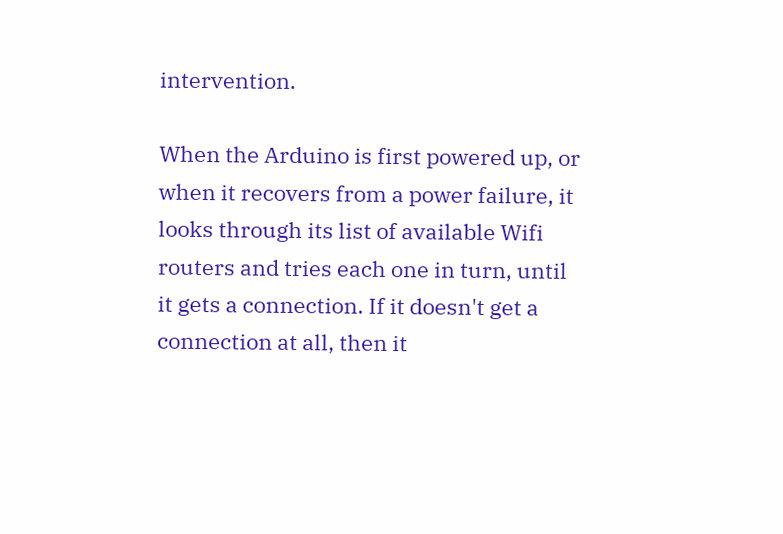intervention.

When the Arduino is first powered up, or when it recovers from a power failure, it looks through its list of available Wifi routers and tries each one in turn, until it gets a connection. If it doesn't get a connection at all, then it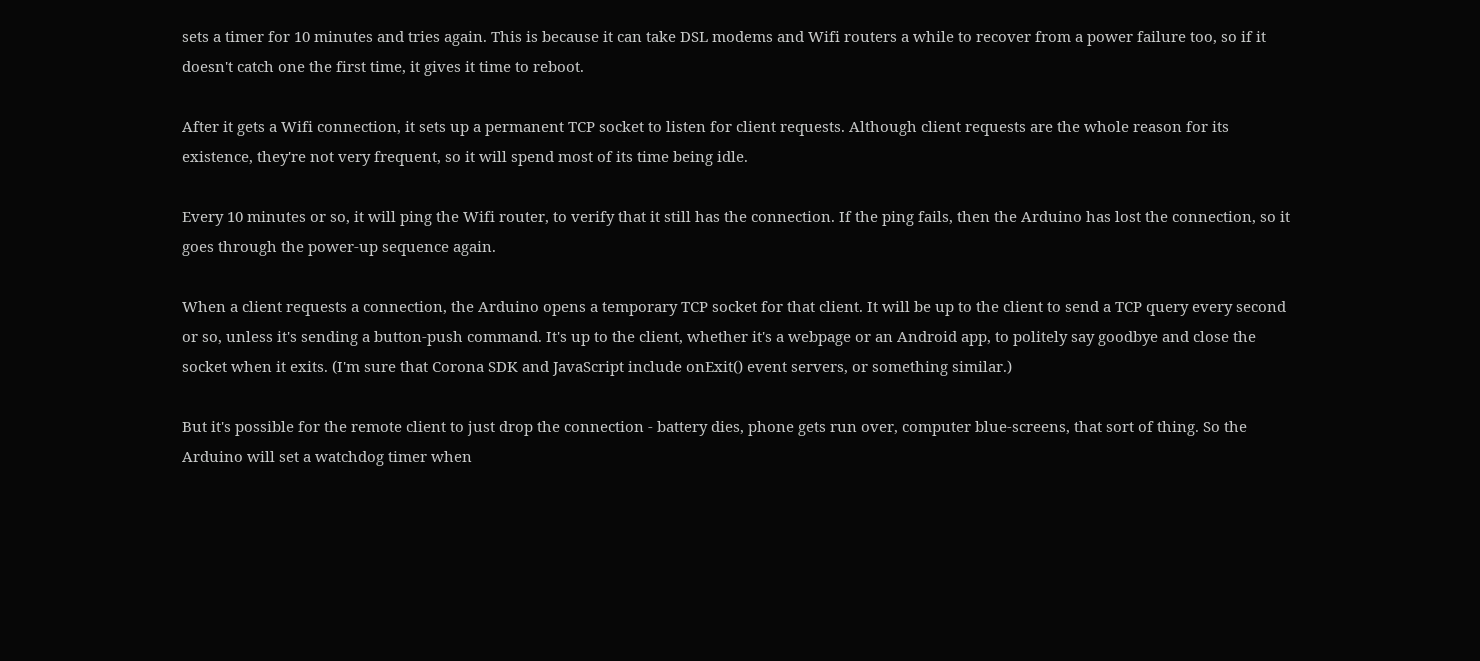sets a timer for 10 minutes and tries again. This is because it can take DSL modems and Wifi routers a while to recover from a power failure too, so if it doesn't catch one the first time, it gives it time to reboot.

After it gets a Wifi connection, it sets up a permanent TCP socket to listen for client requests. Although client requests are the whole reason for its existence, they're not very frequent, so it will spend most of its time being idle.

Every 10 minutes or so, it will ping the Wifi router, to verify that it still has the connection. If the ping fails, then the Arduino has lost the connection, so it goes through the power-up sequence again.

When a client requests a connection, the Arduino opens a temporary TCP socket for that client. It will be up to the client to send a TCP query every second or so, unless it's sending a button-push command. It's up to the client, whether it's a webpage or an Android app, to politely say goodbye and close the socket when it exits. (I'm sure that Corona SDK and JavaScript include onExit() event servers, or something similar.)

But it's possible for the remote client to just drop the connection - battery dies, phone gets run over, computer blue-screens, that sort of thing. So the Arduino will set a watchdog timer when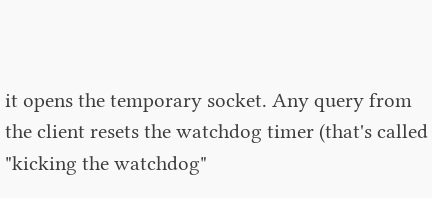it opens the temporary socket. Any query from the client resets the watchdog timer (that's called "kicking the watchdog"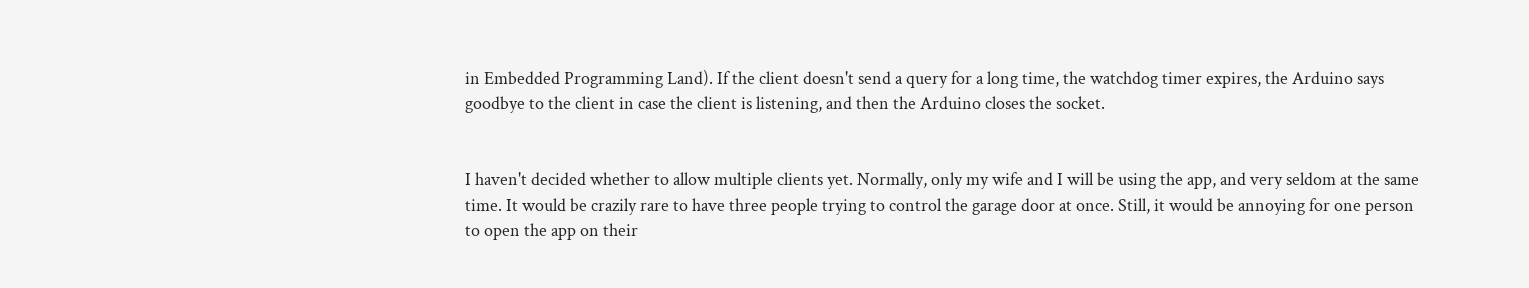in Embedded Programming Land). If the client doesn't send a query for a long time, the watchdog timer expires, the Arduino says goodbye to the client in case the client is listening, and then the Arduino closes the socket.


I haven't decided whether to allow multiple clients yet. Normally, only my wife and I will be using the app, and very seldom at the same time. It would be crazily rare to have three people trying to control the garage door at once. Still, it would be annoying for one person to open the app on their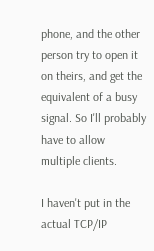phone, and the other person try to open it on theirs, and get the equivalent of a busy signal. So I'll probably have to allow multiple clients.

I haven't put in the actual TCP/IP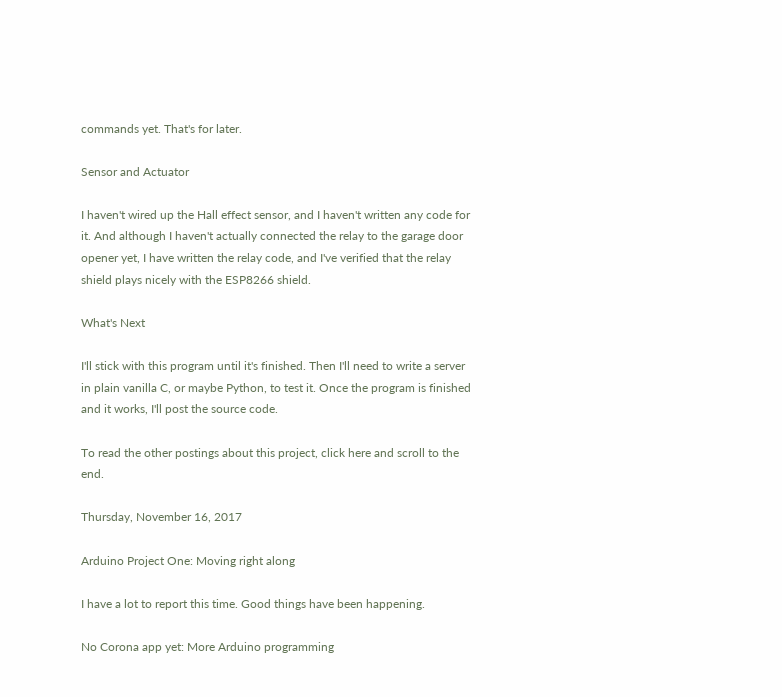commands yet. That's for later.

Sensor and Actuator

I haven't wired up the Hall effect sensor, and I haven't written any code for it. And although I haven't actually connected the relay to the garage door opener yet, I have written the relay code, and I've verified that the relay shield plays nicely with the ESP8266 shield.

What's Next

I'll stick with this program until it's finished. Then I'll need to write a server in plain vanilla C, or maybe Python, to test it. Once the program is finished and it works, I'll post the source code.

To read the other postings about this project, click here and scroll to the end.

Thursday, November 16, 2017

Arduino Project One: Moving right along

I have a lot to report this time. Good things have been happening.

No Corona app yet: More Arduino programming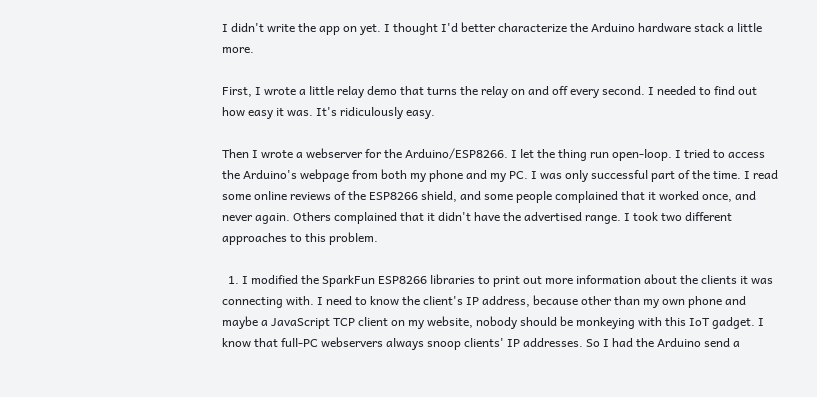I didn't write the app on yet. I thought I'd better characterize the Arduino hardware stack a little more.

First, I wrote a little relay demo that turns the relay on and off every second. I needed to find out how easy it was. It's ridiculously easy.

Then I wrote a webserver for the Arduino/ESP8266. I let the thing run open-loop. I tried to access the Arduino's webpage from both my phone and my PC. I was only successful part of the time. I read some online reviews of the ESP8266 shield, and some people complained that it worked once, and never again. Others complained that it didn't have the advertised range. I took two different approaches to this problem.

  1. I modified the SparkFun ESP8266 libraries to print out more information about the clients it was connecting with. I need to know the client's IP address, because other than my own phone and maybe a JavaScript TCP client on my website, nobody should be monkeying with this IoT gadget. I know that full-PC webservers always snoop clients' IP addresses. So I had the Arduino send a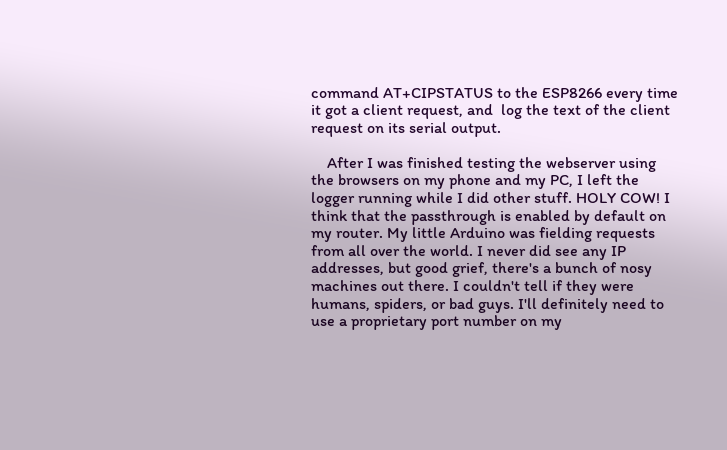command AT+CIPSTATUS to the ESP8266 every time it got a client request, and  log the text of the client request on its serial output.

    After I was finished testing the webserver using the browsers on my phone and my PC, I left the logger running while I did other stuff. HOLY COW! I think that the passthrough is enabled by default on my router. My little Arduino was fielding requests from all over the world. I never did see any IP addresses, but good grief, there's a bunch of nosy machines out there. I couldn't tell if they were humans, spiders, or bad guys. I'll definitely need to use a proprietary port number on my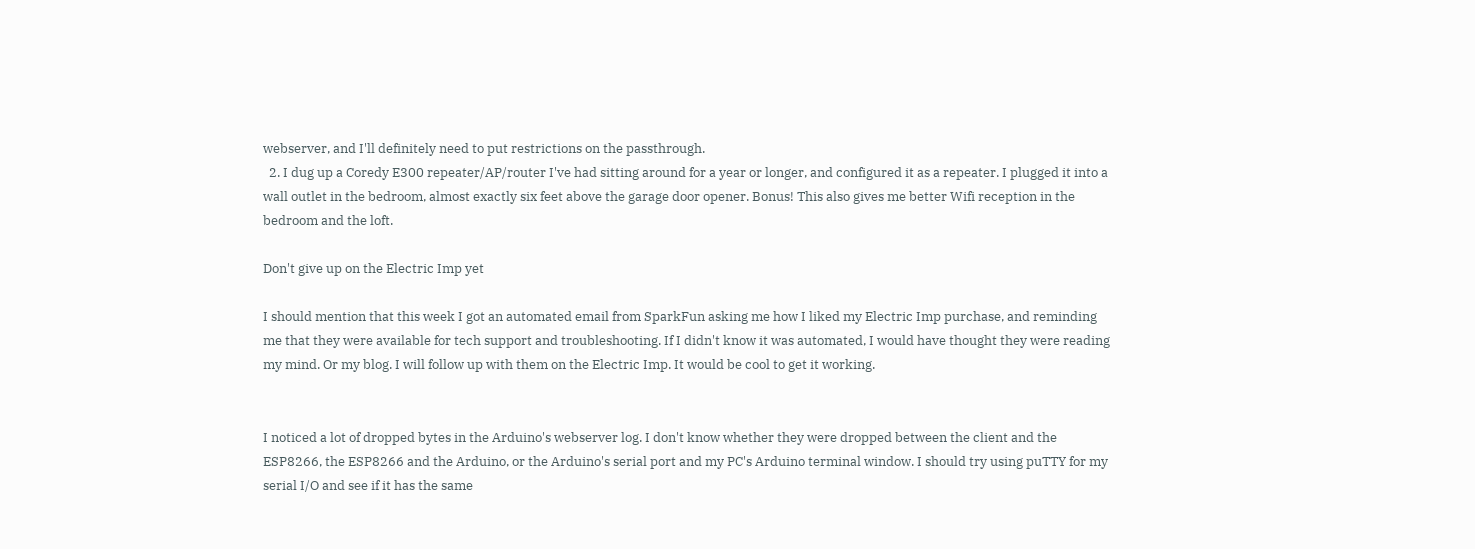webserver, and I'll definitely need to put restrictions on the passthrough.
  2. I dug up a Coredy E300 repeater/AP/router I've had sitting around for a year or longer, and configured it as a repeater. I plugged it into a wall outlet in the bedroom, almost exactly six feet above the garage door opener. Bonus! This also gives me better Wifi reception in the bedroom and the loft.

Don't give up on the Electric Imp yet

I should mention that this week I got an automated email from SparkFun asking me how I liked my Electric Imp purchase, and reminding me that they were available for tech support and troubleshooting. If I didn't know it was automated, I would have thought they were reading my mind. Or my blog. I will follow up with them on the Electric Imp. It would be cool to get it working.


I noticed a lot of dropped bytes in the Arduino's webserver log. I don't know whether they were dropped between the client and the ESP8266, the ESP8266 and the Arduino, or the Arduino's serial port and my PC's Arduino terminal window. I should try using puTTY for my serial I/O and see if it has the same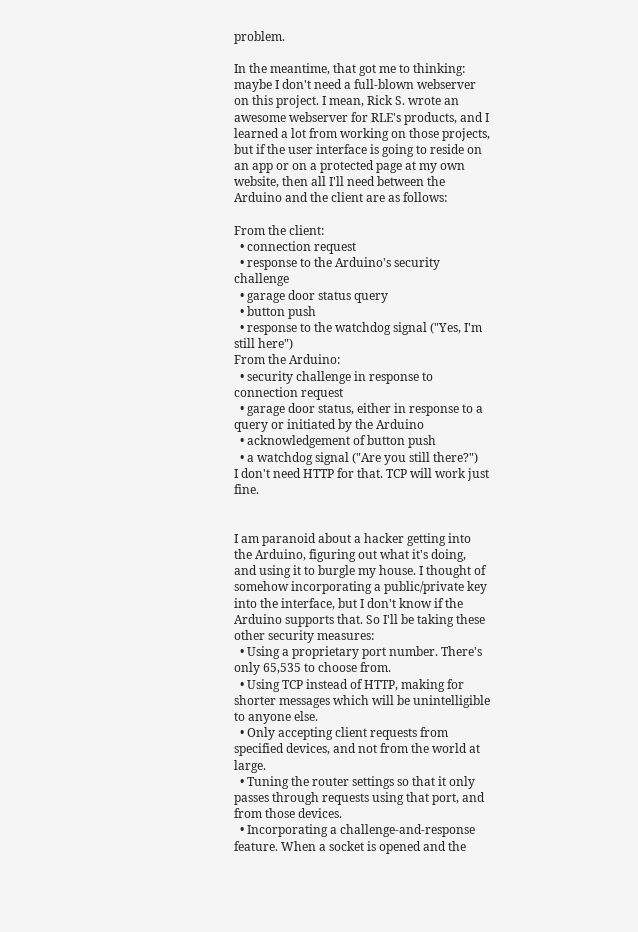problem.

In the meantime, that got me to thinking: maybe I don't need a full-blown webserver on this project. I mean, Rick S. wrote an awesome webserver for RLE's products, and I learned a lot from working on those projects, but if the user interface is going to reside on an app or on a protected page at my own website, then all I'll need between the Arduino and the client are as follows:

From the client:
  • connection request
  • response to the Arduino's security challenge
  • garage door status query
  • button push
  • response to the watchdog signal ("Yes, I'm still here")
From the Arduino:
  • security challenge in response to connection request
  • garage door status, either in response to a query or initiated by the Arduino
  • acknowledgement of button push
  • a watchdog signal ("Are you still there?")
I don't need HTTP for that. TCP will work just fine.


I am paranoid about a hacker getting into the Arduino, figuring out what it's doing, and using it to burgle my house. I thought of somehow incorporating a public/private key into the interface, but I don't know if the Arduino supports that. So I'll be taking these other security measures:
  • Using a proprietary port number. There's only 65,535 to choose from.
  • Using TCP instead of HTTP, making for shorter messages which will be unintelligible to anyone else.
  • Only accepting client requests from specified devices, and not from the world at large.
  • Tuning the router settings so that it only passes through requests using that port, and from those devices.
  • Incorporating a challenge-and-response feature. When a socket is opened and the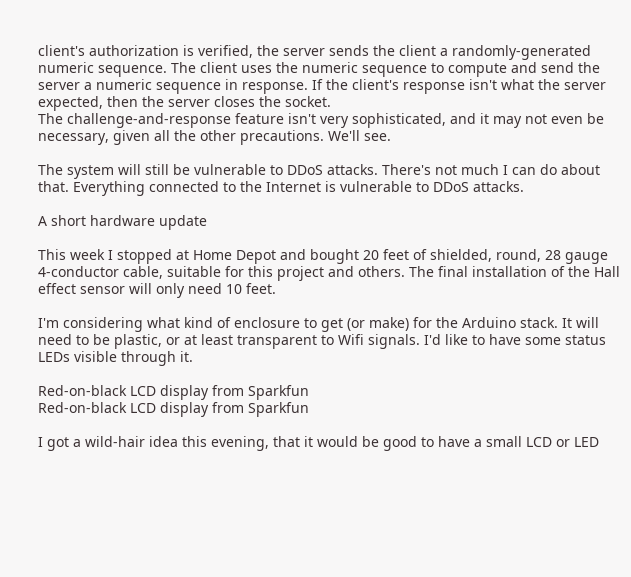client's authorization is verified, the server sends the client a randomly-generated numeric sequence. The client uses the numeric sequence to compute and send the server a numeric sequence in response. If the client's response isn't what the server expected, then the server closes the socket.
The challenge-and-response feature isn't very sophisticated, and it may not even be necessary, given all the other precautions. We'll see.

The system will still be vulnerable to DDoS attacks. There's not much I can do about that. Everything connected to the Internet is vulnerable to DDoS attacks.

A short hardware update

This week I stopped at Home Depot and bought 20 feet of shielded, round, 28 gauge 4-conductor cable, suitable for this project and others. The final installation of the Hall effect sensor will only need 10 feet.

I'm considering what kind of enclosure to get (or make) for the Arduino stack. It will need to be plastic, or at least transparent to Wifi signals. I'd like to have some status LEDs visible through it.

Red-on-black LCD display from Sparkfun
Red-on-black LCD display from Sparkfun

I got a wild-hair idea this evening, that it would be good to have a small LCD or LED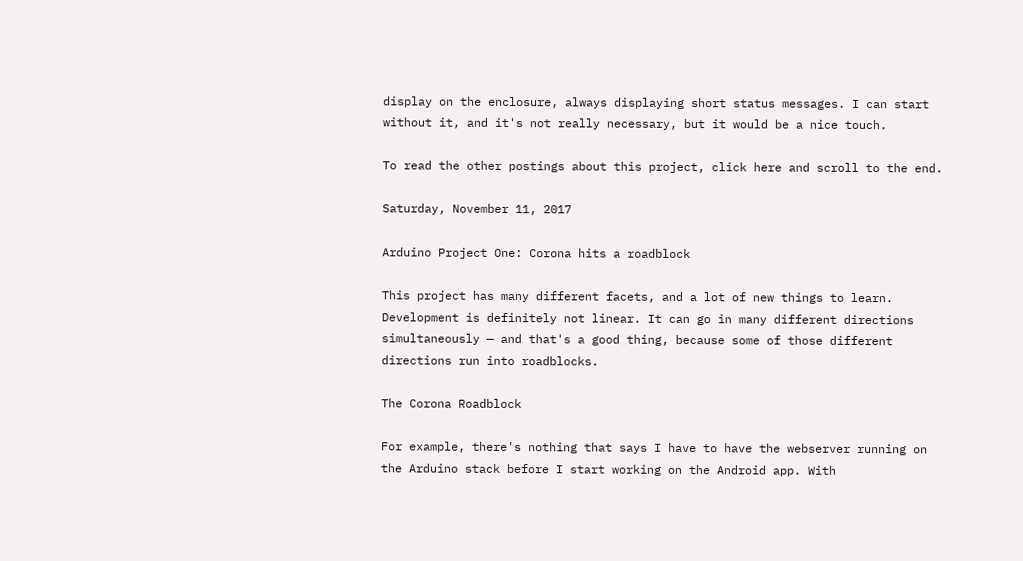display on the enclosure, always displaying short status messages. I can start without it, and it's not really necessary, but it would be a nice touch.

To read the other postings about this project, click here and scroll to the end.

Saturday, November 11, 2017

Arduino Project One: Corona hits a roadblock

This project has many different facets, and a lot of new things to learn. Development is definitely not linear. It can go in many different directions simultaneously — and that's a good thing, because some of those different directions run into roadblocks.

The Corona Roadblock

For example, there's nothing that says I have to have the webserver running on the Arduino stack before I start working on the Android app. With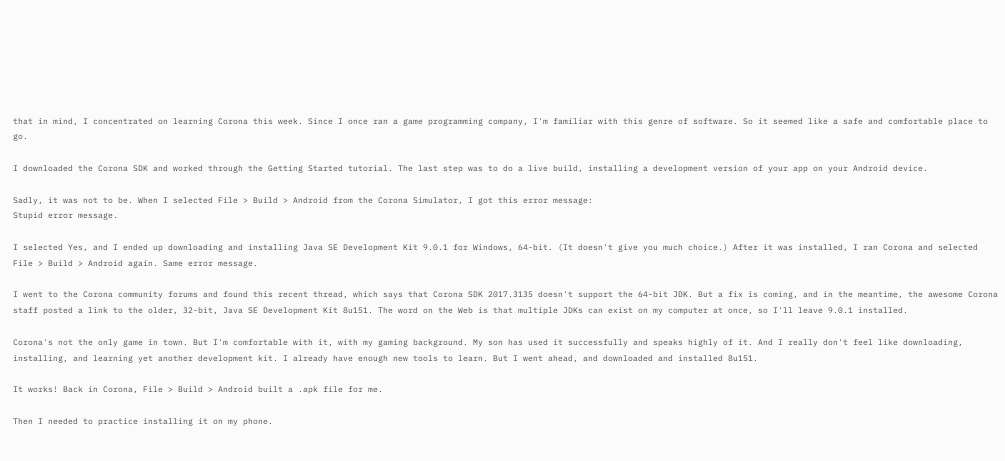that in mind, I concentrated on learning Corona this week. Since I once ran a game programming company, I'm familiar with this genre of software. So it seemed like a safe and comfortable place to go.

I downloaded the Corona SDK and worked through the Getting Started tutorial. The last step was to do a live build, installing a development version of your app on your Android device.

Sadly, it was not to be. When I selected File > Build > Android from the Corona Simulator, I got this error message:
Stupid error message.

I selected Yes, and I ended up downloading and installing Java SE Development Kit 9.0.1 for Windows, 64-bit. (It doesn't give you much choice.) After it was installed, I ran Corona and selected File > Build > Android again. Same error message.

I went to the Corona community forums and found this recent thread, which says that Corona SDK 2017.3135 doesn't support the 64-bit JDK. But a fix is coming, and in the meantime, the awesome Corona staff posted a link to the older, 32-bit, Java SE Development Kit 8u151. The word on the Web is that multiple JDKs can exist on my computer at once, so I'll leave 9.0.1 installed.

Corona's not the only game in town. But I'm comfortable with it, with my gaming background. My son has used it successfully and speaks highly of it. And I really don't feel like downloading, installing, and learning yet another development kit. I already have enough new tools to learn. But I went ahead, and downloaded and installed 8u151.

It works! Back in Corona, File > Build > Android built a .apk file for me.

Then I needed to practice installing it on my phone.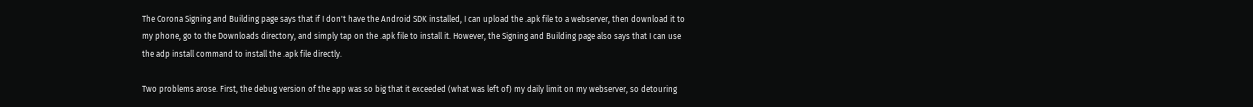The Corona Signing and Building page says that if I don't have the Android SDK installed, I can upload the .apk file to a webserver, then download it to my phone, go to the Downloads directory, and simply tap on the .apk file to install it. However, the Signing and Building page also says that I can use the adp install command to install the .apk file directly.

Two problems arose. First, the debug version of the app was so big that it exceeded (what was left of) my daily limit on my webserver, so detouring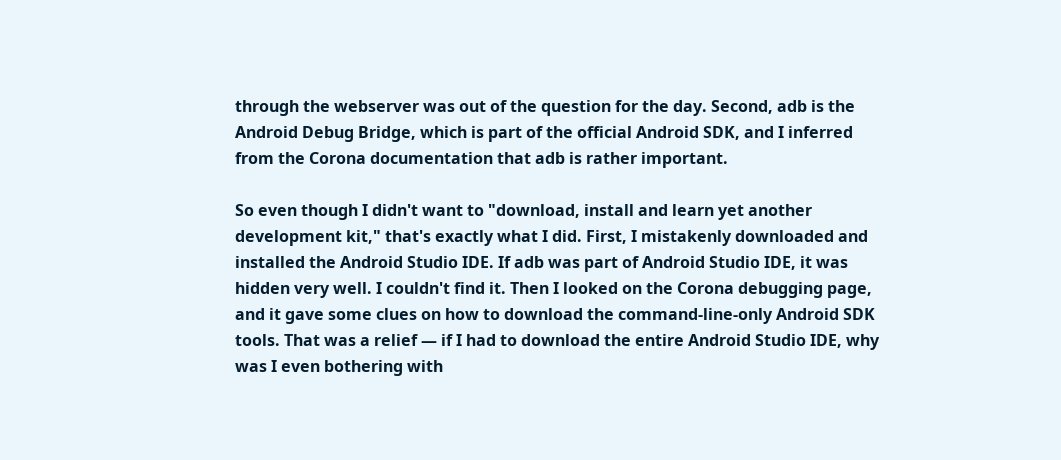through the webserver was out of the question for the day. Second, adb is the Android Debug Bridge, which is part of the official Android SDK, and I inferred from the Corona documentation that adb is rather important.

So even though I didn't want to "download, install and learn yet another development kit," that's exactly what I did. First, I mistakenly downloaded and installed the Android Studio IDE. If adb was part of Android Studio IDE, it was hidden very well. I couldn't find it. Then I looked on the Corona debugging page, and it gave some clues on how to download the command-line-only Android SDK tools. That was a relief — if I had to download the entire Android Studio IDE, why was I even bothering with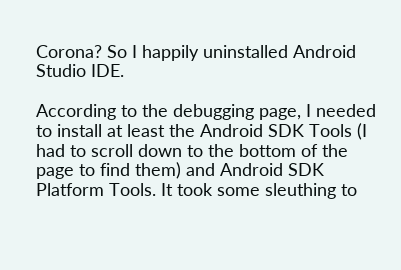Corona? So I happily uninstalled Android Studio IDE.

According to the debugging page, I needed to install at least the Android SDK Tools (I had to scroll down to the bottom of the page to find them) and Android SDK Platform Tools. It took some sleuthing to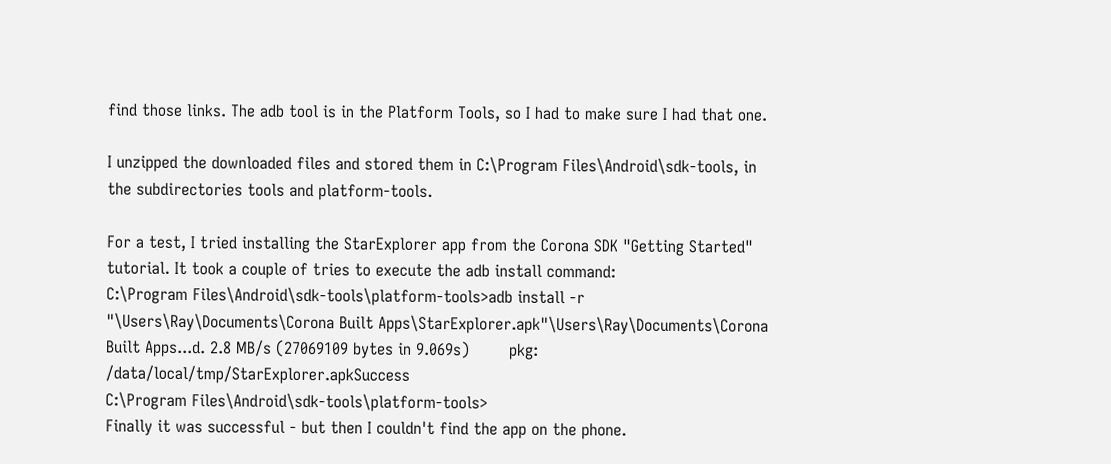find those links. The adb tool is in the Platform Tools, so I had to make sure I had that one.

I unzipped the downloaded files and stored them in C:\Program Files\Android\sdk-tools, in the subdirectories tools and platform-tools.

For a test, I tried installing the StarExplorer app from the Corona SDK "Getting Started" tutorial. It took a couple of tries to execute the adb install command:
C:\Program Files\Android\sdk-tools\platform-tools>adb install -r "\Users\Ray\Documents\Corona Built Apps\StarExplorer.apk"\Users\Ray\Documents\Corona Built Apps...d. 2.8 MB/s (27069109 bytes in 9.069s)        pkg: /data/local/tmp/StarExplorer.apkSuccess
C:\Program Files\Android\sdk-tools\platform-tools>
Finally it was successful - but then I couldn't find the app on the phone.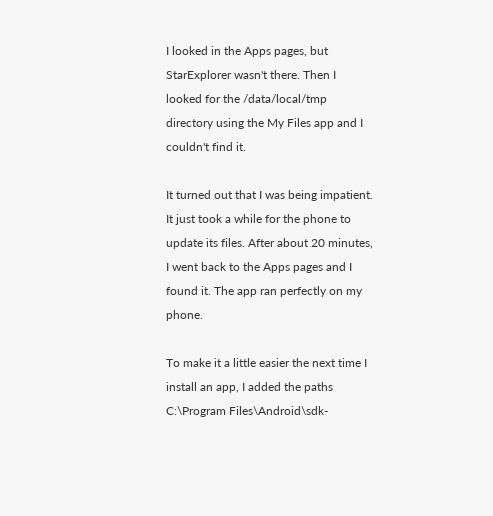I looked in the Apps pages, but StarExplorer wasn't there. Then I looked for the /data/local/tmp directory using the My Files app and I couldn't find it.

It turned out that I was being impatient. It just took a while for the phone to update its files. After about 20 minutes, I went back to the Apps pages and I found it. The app ran perfectly on my phone.

To make it a little easier the next time I install an app, I added the paths C:\Program Files\Android\sdk-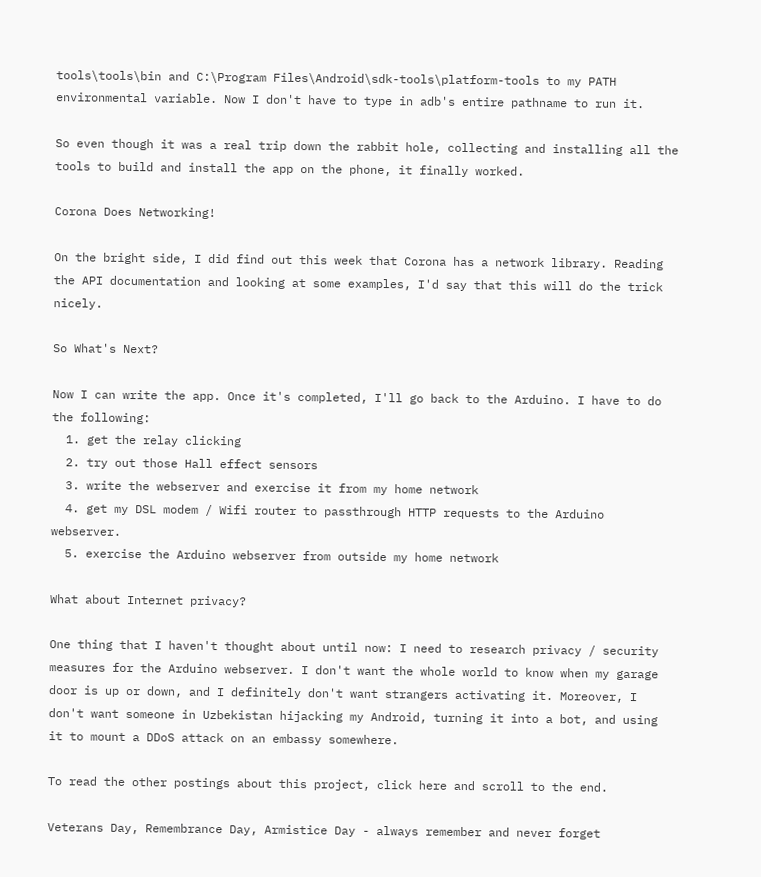tools\tools\bin and C:\Program Files\Android\sdk-tools\platform-tools to my PATH environmental variable. Now I don't have to type in adb's entire pathname to run it.

So even though it was a real trip down the rabbit hole, collecting and installing all the tools to build and install the app on the phone, it finally worked.

Corona Does Networking!

On the bright side, I did find out this week that Corona has a network library. Reading the API documentation and looking at some examples, I'd say that this will do the trick nicely.

So What's Next?

Now I can write the app. Once it's completed, I'll go back to the Arduino. I have to do the following:
  1. get the relay clicking
  2. try out those Hall effect sensors
  3. write the webserver and exercise it from my home network
  4. get my DSL modem / Wifi router to passthrough HTTP requests to the Arduino webserver.
  5. exercise the Arduino webserver from outside my home network

What about Internet privacy?

One thing that I haven't thought about until now: I need to research privacy / security measures for the Arduino webserver. I don't want the whole world to know when my garage door is up or down, and I definitely don't want strangers activating it. Moreover, I don't want someone in Uzbekistan hijacking my Android, turning it into a bot, and using it to mount a DDoS attack on an embassy somewhere.

To read the other postings about this project, click here and scroll to the end.

Veterans Day, Remembrance Day, Armistice Day - always remember and never forget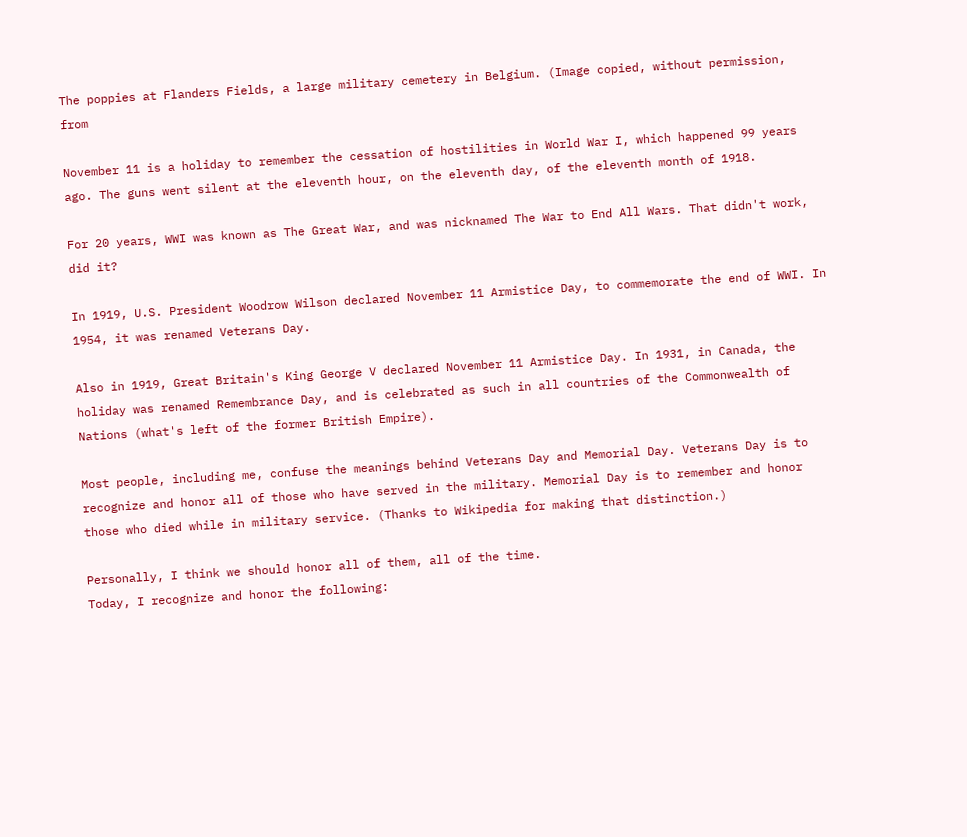The poppies at Flanders Fields, a large military cemetery in Belgium. (Image copied, without permission, from

November 11 is a holiday to remember the cessation of hostilities in World War I, which happened 99 years ago. The guns went silent at the eleventh hour, on the eleventh day, of the eleventh month of 1918.

For 20 years, WWI was known as The Great War, and was nicknamed The War to End All Wars. That didn't work, did it?

In 1919, U.S. President Woodrow Wilson declared November 11 Armistice Day, to commemorate the end of WWI. In 1954, it was renamed Veterans Day.

Also in 1919, Great Britain's King George V declared November 11 Armistice Day. In 1931, in Canada, the holiday was renamed Remembrance Day, and is celebrated as such in all countries of the Commonwealth of Nations (what's left of the former British Empire).

Most people, including me, confuse the meanings behind Veterans Day and Memorial Day. Veterans Day is to recognize and honor all of those who have served in the military. Memorial Day is to remember and honor those who died while in military service. (Thanks to Wikipedia for making that distinction.)

Personally, I think we should honor all of them, all of the time.
Today, I recognize and honor the following: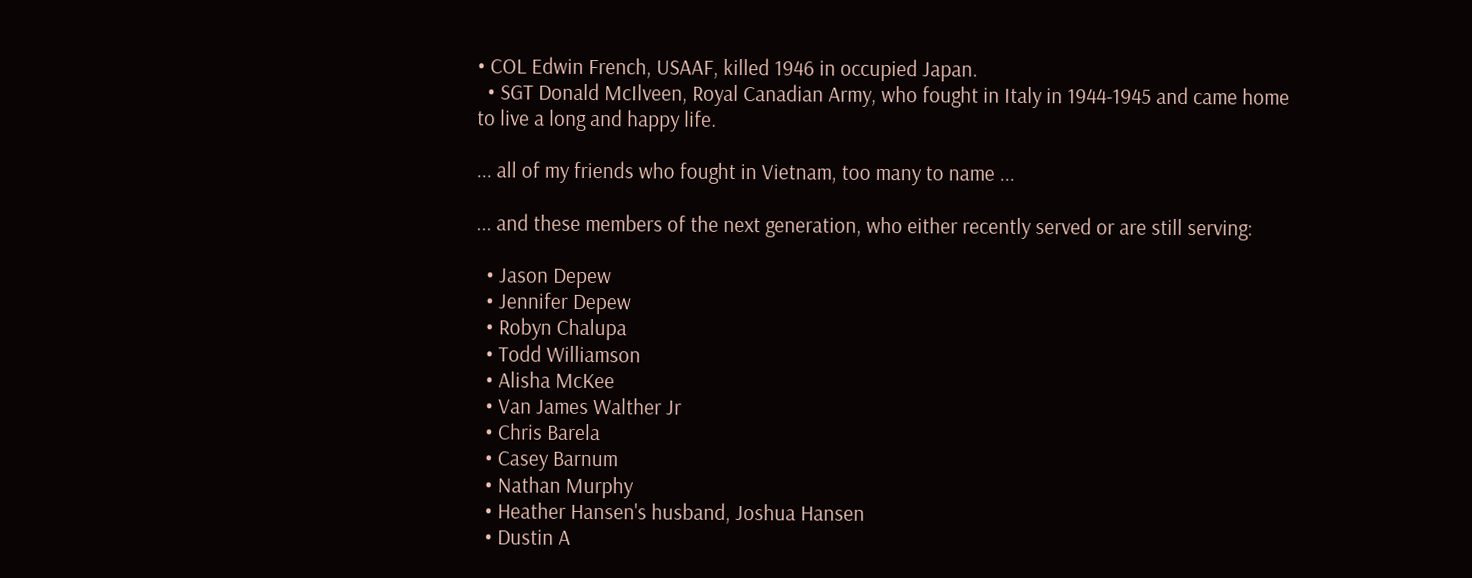• COL Edwin French, USAAF, killed 1946 in occupied Japan.
  • SGT Donald McIlveen, Royal Canadian Army, who fought in Italy in 1944-1945 and came home to live a long and happy life.

... all of my friends who fought in Vietnam, too many to name ...

... and these members of the next generation, who either recently served or are still serving:

  • Jason Depew
  • Jennifer Depew
  • Robyn Chalupa
  • Todd Williamson
  • Alisha McKee
  • Van James Walther Jr
  • Chris Barela
  • Casey Barnum
  • Nathan Murphy
  • Heather Hansen's husband, Joshua Hansen
  • Dustin A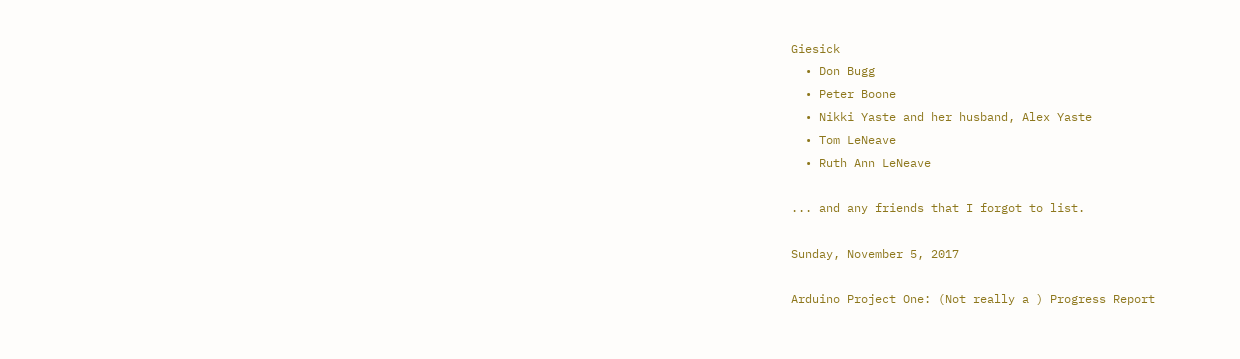Giesick
  • Don Bugg
  • Peter Boone
  • Nikki Yaste and her husband, Alex Yaste
  • Tom LeNeave
  • Ruth Ann LeNeave

... and any friends that I forgot to list.

Sunday, November 5, 2017

Arduino Project One: (Not really a ) Progress Report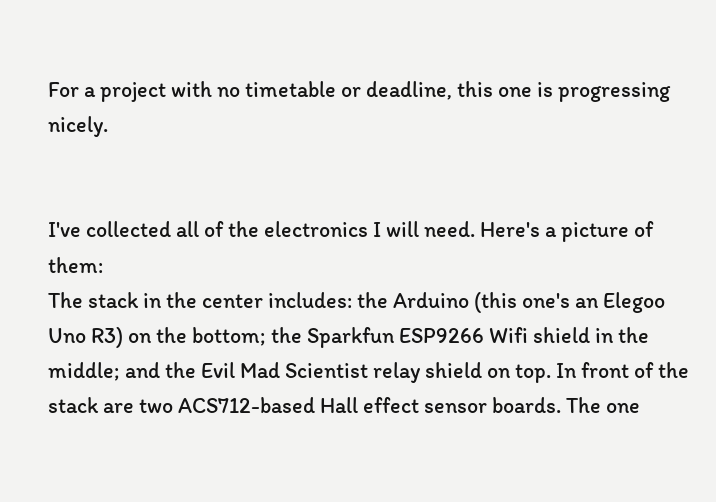For a project with no timetable or deadline, this one is progressing nicely.


I've collected all of the electronics I will need. Here's a picture of them:
The stack in the center includes: the Arduino (this one's an Elegoo Uno R3) on the bottom; the Sparkfun ESP9266 Wifi shield in the middle; and the Evil Mad Scientist relay shield on top. In front of the stack are two ACS712-based Hall effect sensor boards. The one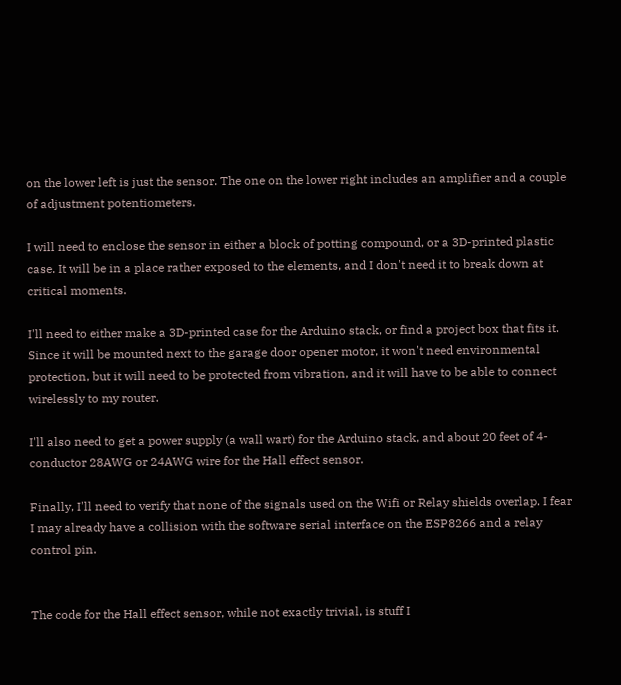on the lower left is just the sensor. The one on the lower right includes an amplifier and a couple of adjustment potentiometers.

I will need to enclose the sensor in either a block of potting compound, or a 3D-printed plastic case. It will be in a place rather exposed to the elements, and I don't need it to break down at critical moments.

I'll need to either make a 3D-printed case for the Arduino stack, or find a project box that fits it. Since it will be mounted next to the garage door opener motor, it won't need environmental protection, but it will need to be protected from vibration, and it will have to be able to connect wirelessly to my router.

I'll also need to get a power supply (a wall wart) for the Arduino stack, and about 20 feet of 4-conductor 28AWG or 24AWG wire for the Hall effect sensor.

Finally, I'll need to verify that none of the signals used on the Wifi or Relay shields overlap. I fear I may already have a collision with the software serial interface on the ESP8266 and a relay control pin.


The code for the Hall effect sensor, while not exactly trivial, is stuff I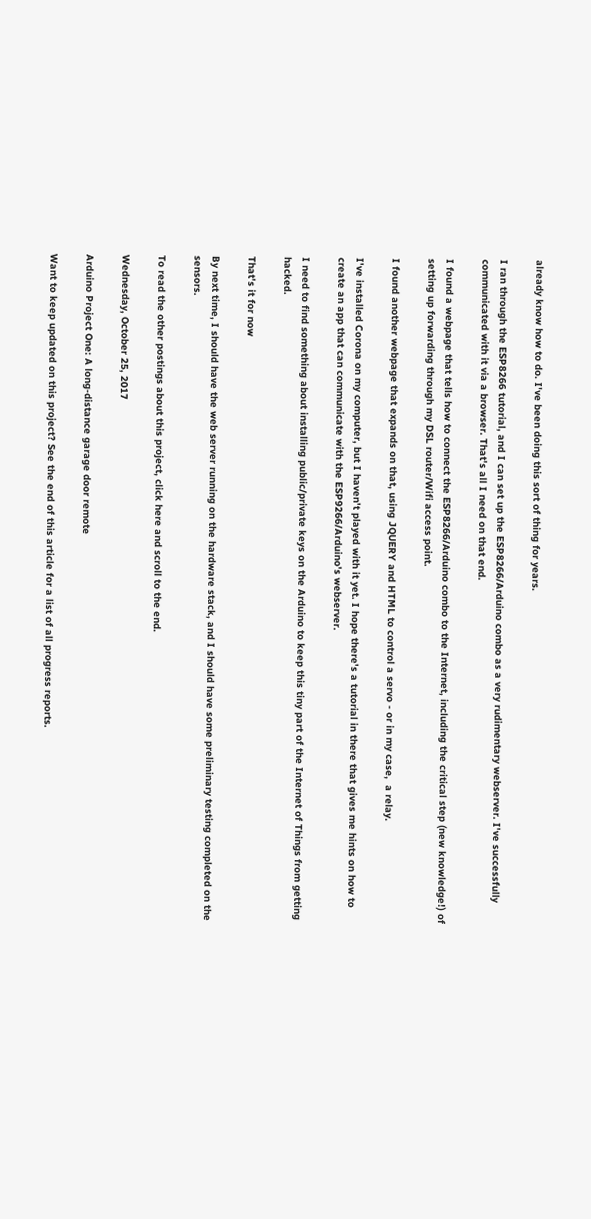already know how to do. I've been doing this sort of thing for years.

I ran through the ESP8266 tutorial, and I can set up the ESP8266/Arduino combo as a very rudimentary webserver. I've successfully communicated with it via a browser. That's all I need on that end.

I found a webpage that tells how to connect the ESP8266/Arduino combo to the Internet, including the critical step (new knowledge!) of setting up forwarding through my DSL router/Wifi access point.

I found another webpage that expands on that, using JQUERY and HTML to control a servo - or in my case,  a relay.

I've installed Corona on my computer, but I haven't played with it yet. I hope there's a tutorial in there that gives me hints on how to create an app that can communicate with the ESP9266/Arduino's webserver.

I need to find something about installing public/private keys on the Arduino to keep this tiny part of the Internet of Things from getting hacked.

That's it for now

By next time, I should have the web server running on the hardware stack, and I should have some preliminary testing completed on the sensors.

To read the other postings about this project, click here and scroll to the end.

Wednesday, October 25, 2017

Arduino Project One: A long-distance garage door remote

Want to keep updated on this project? See the end of this article for a list of all progress reports.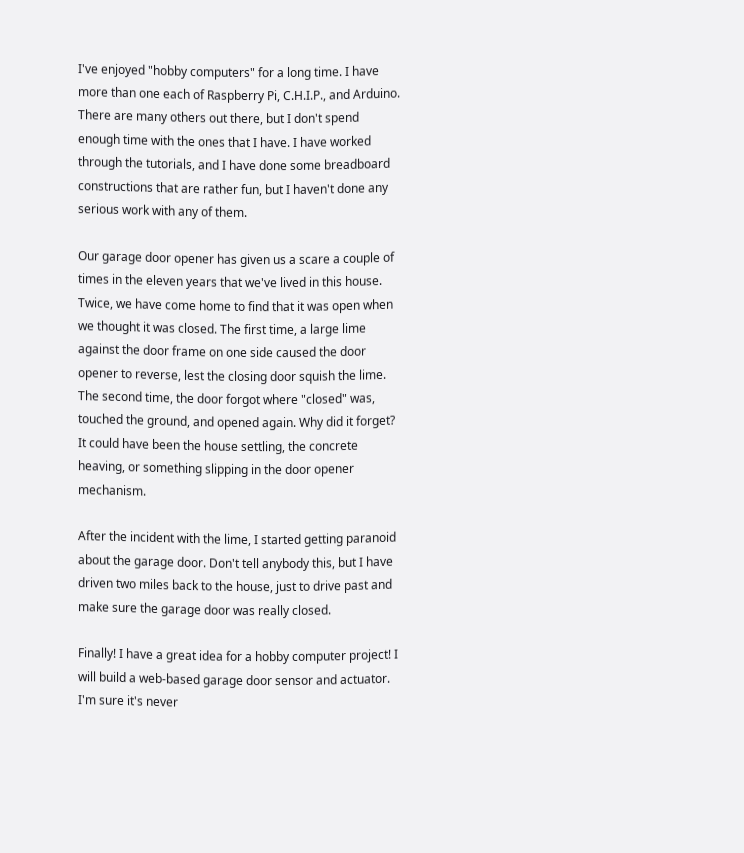I've enjoyed "hobby computers" for a long time. I have more than one each of Raspberry Pi, C.H.I.P., and Arduino. There are many others out there, but I don't spend enough time with the ones that I have. I have worked through the tutorials, and I have done some breadboard constructions that are rather fun, but I haven't done any serious work with any of them.

Our garage door opener has given us a scare a couple of times in the eleven years that we've lived in this house. Twice, we have come home to find that it was open when we thought it was closed. The first time, a large lime against the door frame on one side caused the door opener to reverse, lest the closing door squish the lime. The second time, the door forgot where "closed" was, touched the ground, and opened again. Why did it forget? It could have been the house settling, the concrete heaving, or something slipping in the door opener mechanism.

After the incident with the lime, I started getting paranoid about the garage door. Don't tell anybody this, but I have driven two miles back to the house, just to drive past and make sure the garage door was really closed.

Finally! I have a great idea for a hobby computer project! I will build a web-based garage door sensor and actuator. I'm sure it's never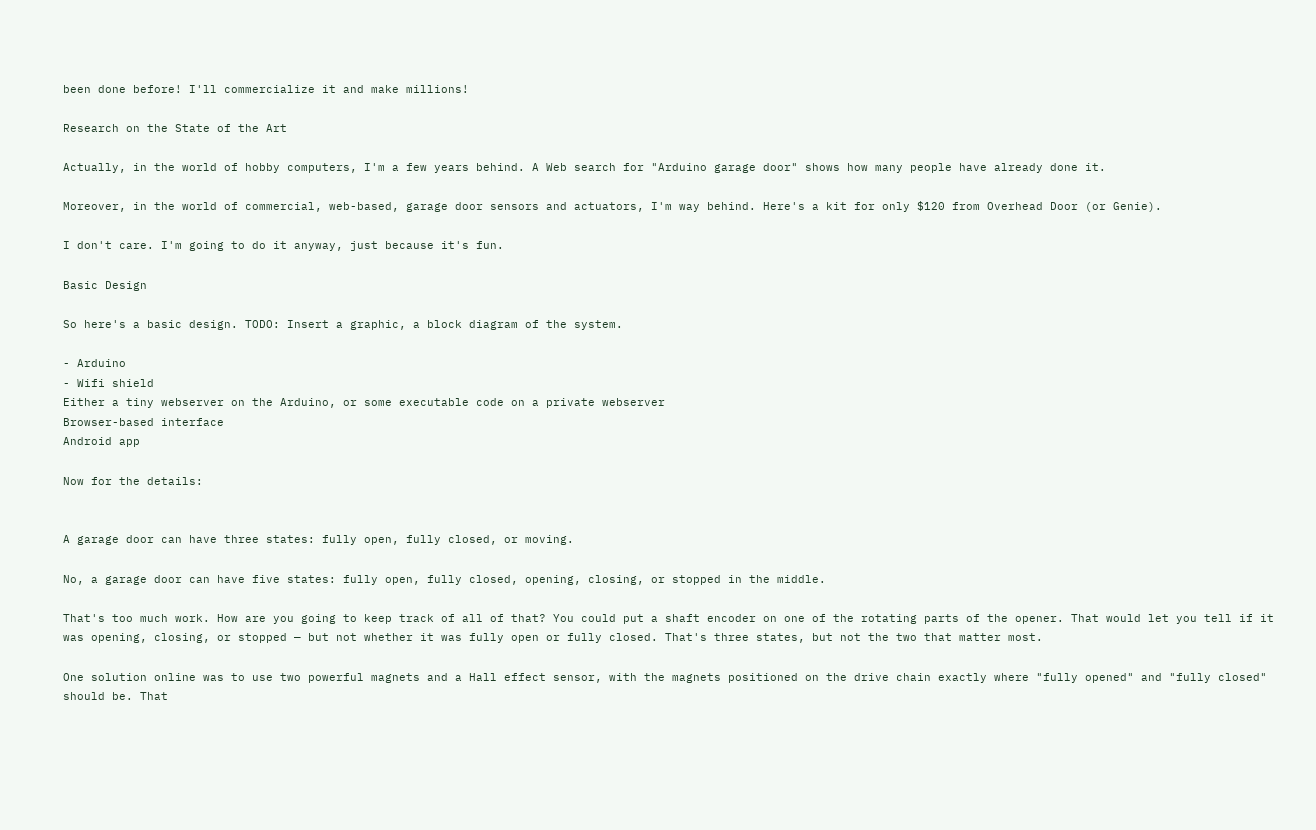been done before! I'll commercialize it and make millions!

Research on the State of the Art

Actually, in the world of hobby computers, I'm a few years behind. A Web search for "Arduino garage door" shows how many people have already done it.

Moreover, in the world of commercial, web-based, garage door sensors and actuators, I'm way behind. Here's a kit for only $120 from Overhead Door (or Genie).

I don't care. I'm going to do it anyway, just because it's fun.

Basic Design

So here's a basic design. TODO: Insert a graphic, a block diagram of the system.

- Arduino
- Wifi shield
Either a tiny webserver on the Arduino, or some executable code on a private webserver
Browser-based interface
Android app

Now for the details:


A garage door can have three states: fully open, fully closed, or moving.

No, a garage door can have five states: fully open, fully closed, opening, closing, or stopped in the middle.

That's too much work. How are you going to keep track of all of that? You could put a shaft encoder on one of the rotating parts of the opener. That would let you tell if it was opening, closing, or stopped — but not whether it was fully open or fully closed. That's three states, but not the two that matter most.

One solution online was to use two powerful magnets and a Hall effect sensor, with the magnets positioned on the drive chain exactly where "fully opened" and "fully closed" should be. That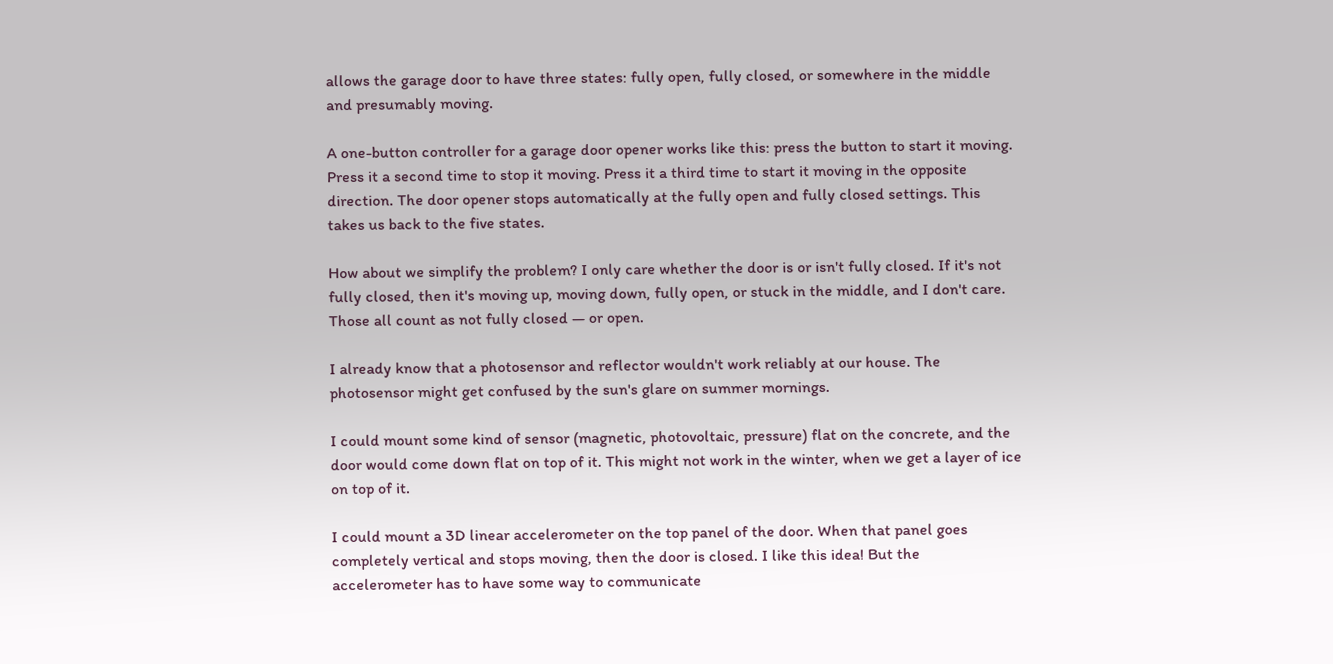allows the garage door to have three states: fully open, fully closed, or somewhere in the middle and presumably moving.

A one-button controller for a garage door opener works like this: press the button to start it moving. Press it a second time to stop it moving. Press it a third time to start it moving in the opposite direction. The door opener stops automatically at the fully open and fully closed settings. This takes us back to the five states.

How about we simplify the problem? I only care whether the door is or isn't fully closed. If it's not fully closed, then it's moving up, moving down, fully open, or stuck in the middle, and I don't care. Those all count as not fully closed — or open.

I already know that a photosensor and reflector wouldn't work reliably at our house. The photosensor might get confused by the sun's glare on summer mornings.

I could mount some kind of sensor (magnetic, photovoltaic, pressure) flat on the concrete, and the door would come down flat on top of it. This might not work in the winter, when we get a layer of ice on top of it.

I could mount a 3D linear accelerometer on the top panel of the door. When that panel goes completely vertical and stops moving, then the door is closed. I like this idea! But the accelerometer has to have some way to communicate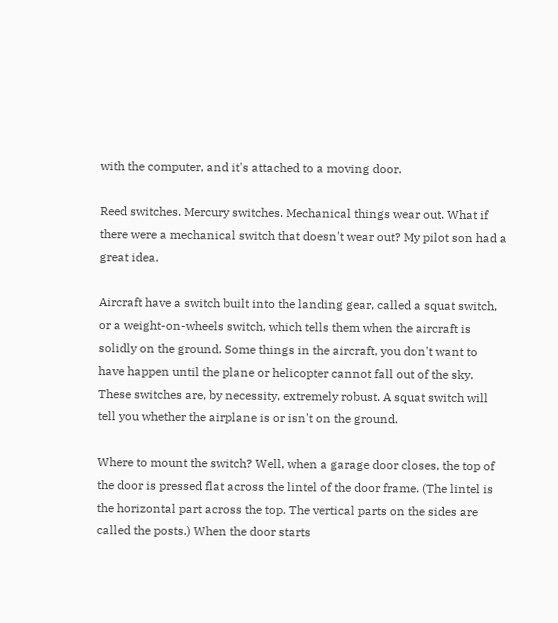with the computer, and it's attached to a moving door.

Reed switches. Mercury switches. Mechanical things wear out. What if there were a mechanical switch that doesn't wear out? My pilot son had a great idea.

Aircraft have a switch built into the landing gear, called a squat switch, or a weight-on-wheels switch, which tells them when the aircraft is solidly on the ground. Some things in the aircraft, you don't want to have happen until the plane or helicopter cannot fall out of the sky. These switches are, by necessity, extremely robust. A squat switch will tell you whether the airplane is or isn't on the ground.

Where to mount the switch? Well, when a garage door closes, the top of the door is pressed flat across the lintel of the door frame. (The lintel is the horizontal part across the top. The vertical parts on the sides are called the posts.) When the door starts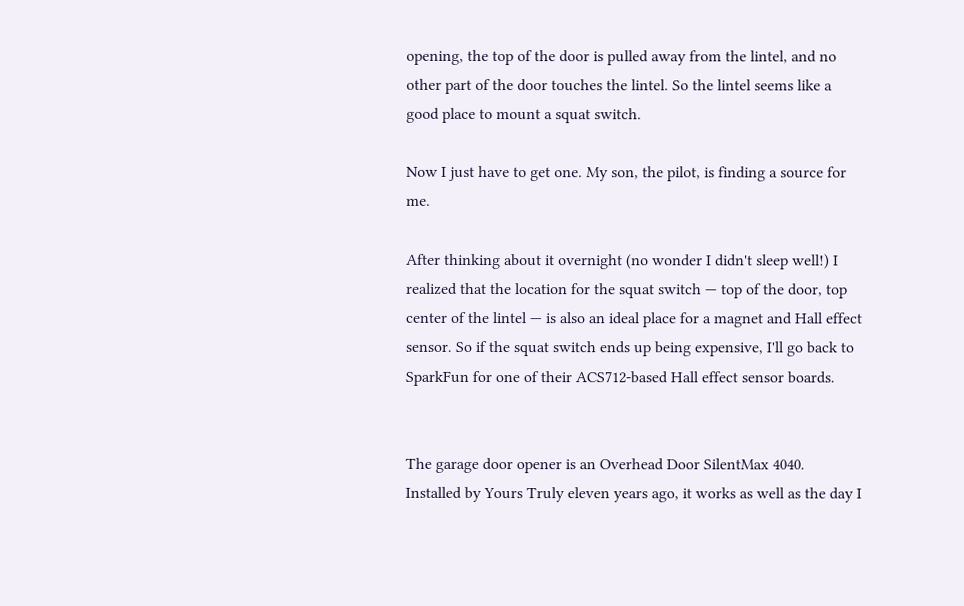opening, the top of the door is pulled away from the lintel, and no other part of the door touches the lintel. So the lintel seems like a good place to mount a squat switch.

Now I just have to get one. My son, the pilot, is finding a source for me.

After thinking about it overnight (no wonder I didn't sleep well!) I realized that the location for the squat switch — top of the door, top center of the lintel — is also an ideal place for a magnet and Hall effect sensor. So if the squat switch ends up being expensive, I'll go back to SparkFun for one of their ACS712-based Hall effect sensor boards.


The garage door opener is an Overhead Door SilentMax 4040. Installed by Yours Truly eleven years ago, it works as well as the day I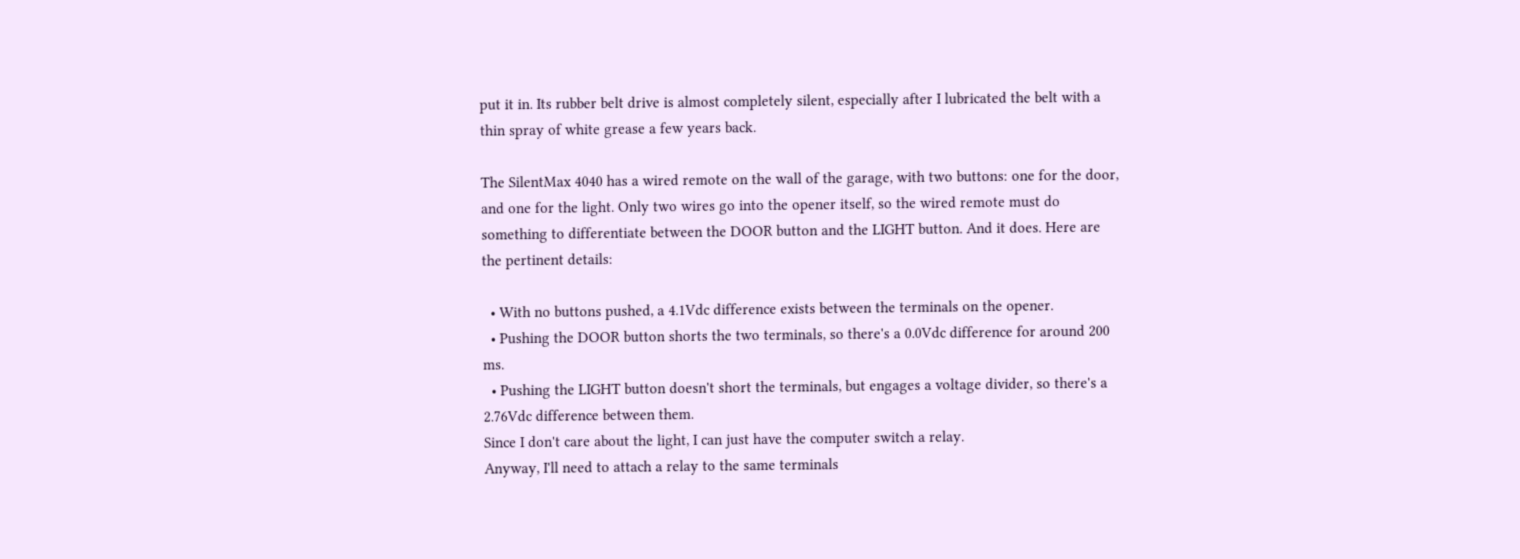put it in. Its rubber belt drive is almost completely silent, especially after I lubricated the belt with a thin spray of white grease a few years back.

The SilentMax 4040 has a wired remote on the wall of the garage, with two buttons: one for the door, and one for the light. Only two wires go into the opener itself, so the wired remote must do something to differentiate between the DOOR button and the LIGHT button. And it does. Here are the pertinent details:

  • With no buttons pushed, a 4.1Vdc difference exists between the terminals on the opener.
  • Pushing the DOOR button shorts the two terminals, so there's a 0.0Vdc difference for around 200 ms.
  • Pushing the LIGHT button doesn't short the terminals, but engages a voltage divider, so there's a 2.76Vdc difference between them.
Since I don't care about the light, I can just have the computer switch a relay.
Anyway, I'll need to attach a relay to the same terminals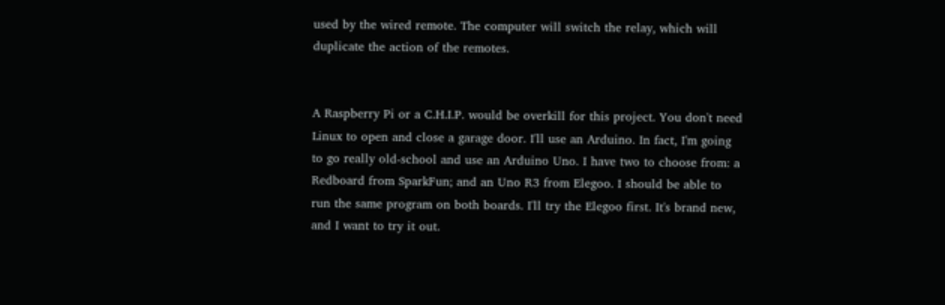used by the wired remote. The computer will switch the relay, which will duplicate the action of the remotes.


A Raspberry Pi or a C.H.I.P. would be overkill for this project. You don't need Linux to open and close a garage door. I'll use an Arduino. In fact, I'm going to go really old-school and use an Arduino Uno. I have two to choose from: a Redboard from SparkFun; and an Uno R3 from Elegoo. I should be able to run the same program on both boards. I'll try the Elegoo first. It's brand new, and I want to try it out.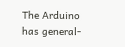The Arduino has general-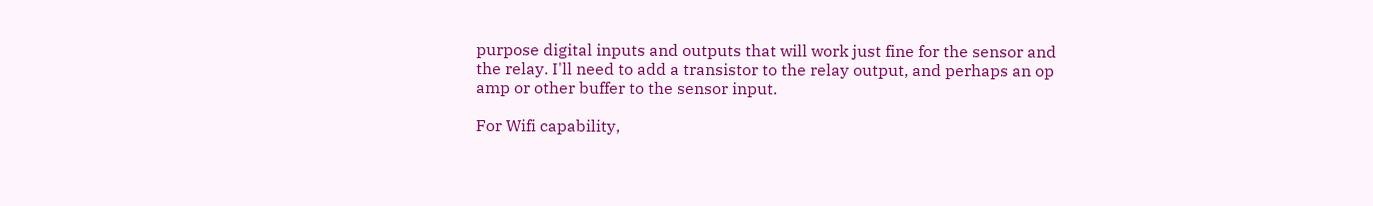purpose digital inputs and outputs that will work just fine for the sensor and the relay. I'll need to add a transistor to the relay output, and perhaps an op amp or other buffer to the sensor input.

For Wifi capability,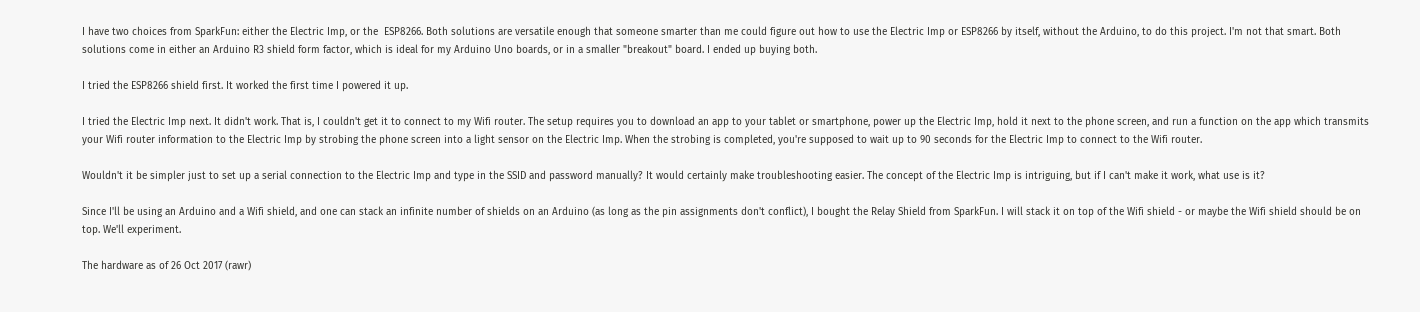I have two choices from SparkFun: either the Electric Imp, or the  ESP8266. Both solutions are versatile enough that someone smarter than me could figure out how to use the Electric Imp or ESP8266 by itself, without the Arduino, to do this project. I'm not that smart. Both solutions come in either an Arduino R3 shield form factor, which is ideal for my Arduino Uno boards, or in a smaller "breakout" board. I ended up buying both.

I tried the ESP8266 shield first. It worked the first time I powered it up.

I tried the Electric Imp next. It didn't work. That is, I couldn't get it to connect to my Wifi router. The setup requires you to download an app to your tablet or smartphone, power up the Electric Imp, hold it next to the phone screen, and run a function on the app which transmits your Wifi router information to the Electric Imp by strobing the phone screen into a light sensor on the Electric Imp. When the strobing is completed, you're supposed to wait up to 90 seconds for the Electric Imp to connect to the Wifi router.

Wouldn't it be simpler just to set up a serial connection to the Electric Imp and type in the SSID and password manually? It would certainly make troubleshooting easier. The concept of the Electric Imp is intriguing, but if I can't make it work, what use is it?

Since I'll be using an Arduino and a Wifi shield, and one can stack an infinite number of shields on an Arduino (as long as the pin assignments don't conflict), I bought the Relay Shield from SparkFun. I will stack it on top of the Wifi shield - or maybe the Wifi shield should be on top. We'll experiment.

The hardware as of 26 Oct 2017 (rawr)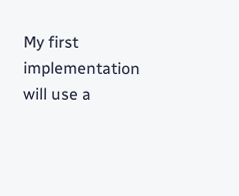My first implementation will use a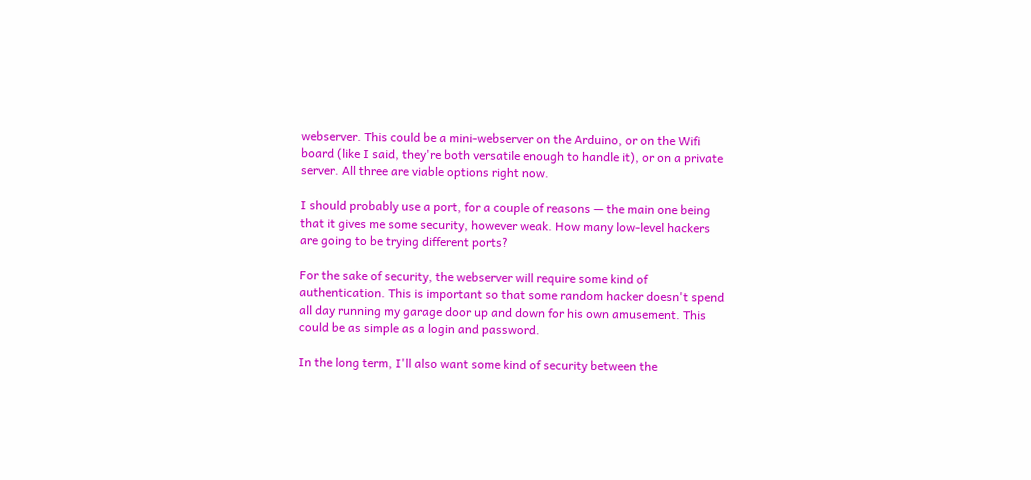webserver. This could be a mini-webserver on the Arduino, or on the Wifi board (like I said, they're both versatile enough to handle it), or on a private server. All three are viable options right now.

I should probably use a port, for a couple of reasons — the main one being that it gives me some security, however weak. How many low-level hackers are going to be trying different ports?

For the sake of security, the webserver will require some kind of authentication. This is important so that some random hacker doesn't spend all day running my garage door up and down for his own amusement. This could be as simple as a login and password.

In the long term, I'll also want some kind of security between the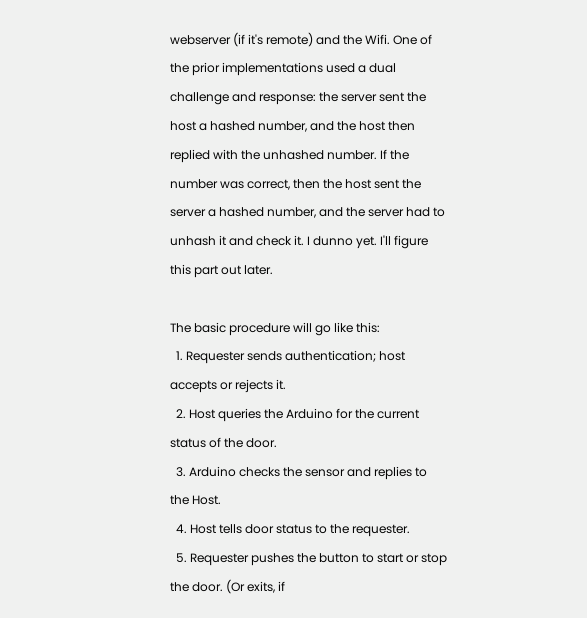webserver (if it's remote) and the Wifi. One of the prior implementations used a dual challenge and response: the server sent the host a hashed number, and the host then replied with the unhashed number. If the number was correct, then the host sent the server a hashed number, and the server had to unhash it and check it. I dunno yet. I'll figure this part out later.

The basic procedure will go like this:
  1. Requester sends authentication; host accepts or rejects it.
  2. Host queries the Arduino for the current status of the door.
  3. Arduino checks the sensor and replies to the Host.
  4. Host tells door status to the requester.
  5. Requester pushes the button to start or stop the door. (Or exits, if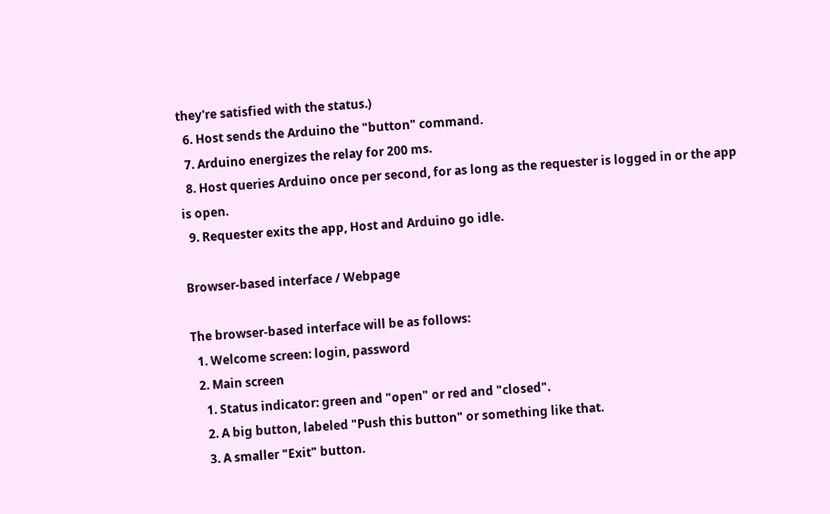they're satisfied with the status.)
  6. Host sends the Arduino the "button" command.
  7. Arduino energizes the relay for 200 ms.
  8. Host queries Arduino once per second, for as long as the requester is logged in or the app is open.
  9. Requester exits the app, Host and Arduino go idle.

Browser-based interface / Webpage

The browser-based interface will be as follows:
  1. Welcome screen: login, password
  2. Main screen
    1. Status indicator: green and "open" or red and "closed".
    2. A big button, labeled "Push this button" or something like that.
    3. A smaller "Exit" button.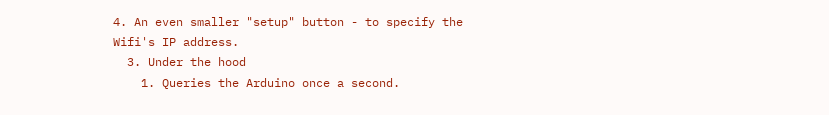4. An even smaller "setup" button - to specify the Wifi's IP address.
  3. Under the hood
    1. Queries the Arduino once a second.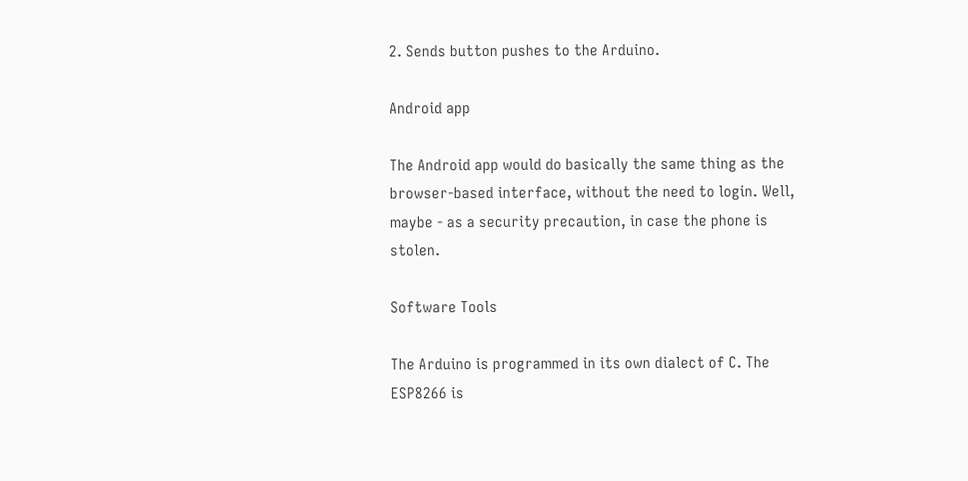2. Sends button pushes to the Arduino.

Android app

The Android app would do basically the same thing as the browser-based interface, without the need to login. Well, maybe - as a security precaution, in case the phone is stolen.

Software Tools

The Arduino is programmed in its own dialect of C. The ESP8266 is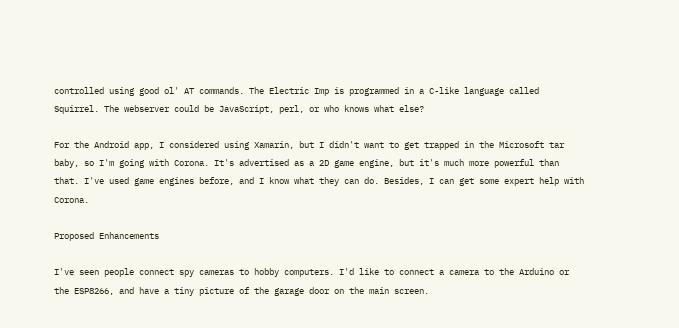controlled using good ol' AT commands. The Electric Imp is programmed in a C-like language called Squirrel. The webserver could be JavaScript, perl, or who knows what else?

For the Android app, I considered using Xamarin, but I didn't want to get trapped in the Microsoft tar baby, so I'm going with Corona. It's advertised as a 2D game engine, but it's much more powerful than that. I've used game engines before, and I know what they can do. Besides, I can get some expert help with Corona.

Proposed Enhancements

I've seen people connect spy cameras to hobby computers. I'd like to connect a camera to the Arduino or the ESP8266, and have a tiny picture of the garage door on the main screen.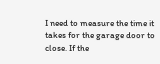I need to measure the time it takes for the garage door to close. If the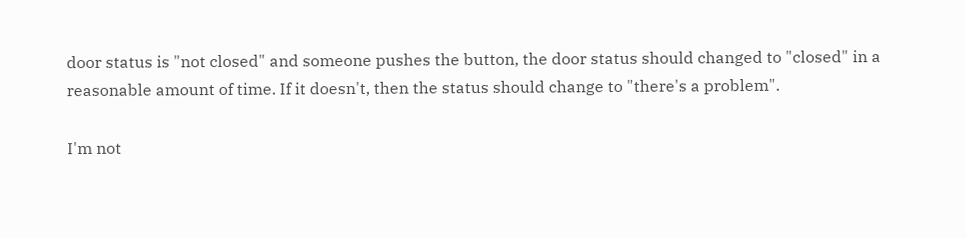door status is "not closed" and someone pushes the button, the door status should changed to "closed" in a reasonable amount of time. If it doesn't, then the status should change to "there's a problem".

I'm not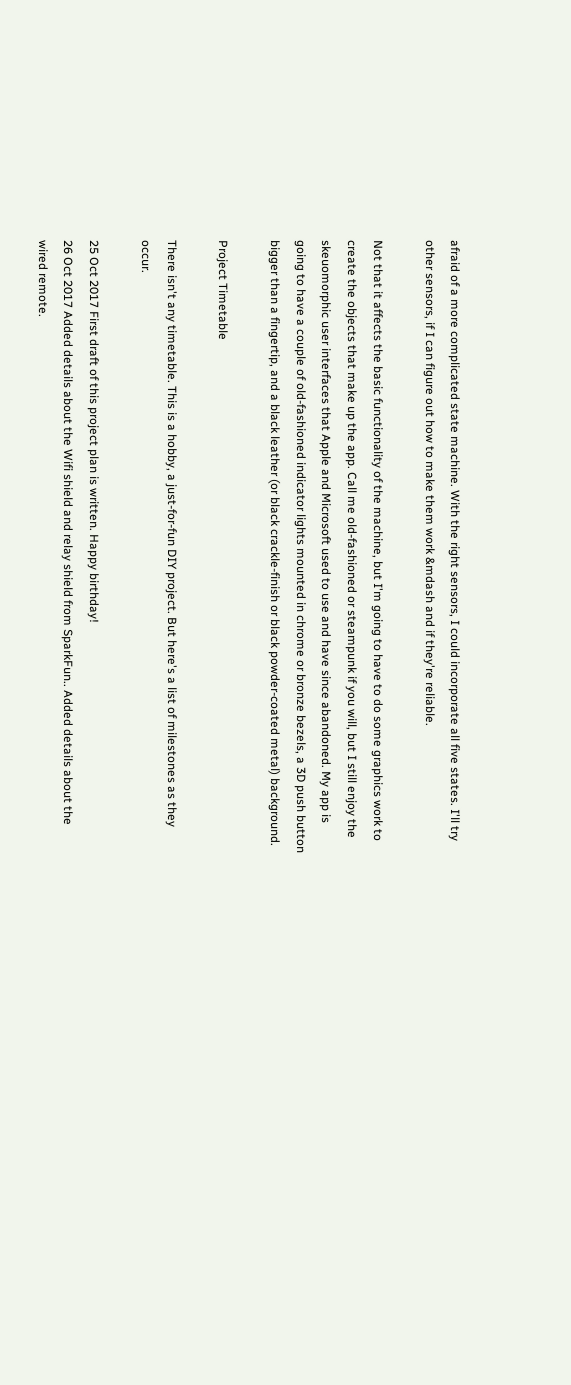afraid of a more complicated state machine. With the right sensors, I could incorporate all five states. I'll try other sensors, if I can figure out how to make them work &mdash and if they're reliable.

Not that it affects the basic functionality of the machine, but I'm going to have to do some graphics work to create the objects that make up the app. Call me old-fashioned or steampunk if you will, but I still enjoy the skeuomorphic user interfaces that Apple and Microsoft used to use and have since abandoned. My app is going to have a couple of old-fashioned indicator lights mounted in chrome or bronze bezels, a 3D push button bigger than a fingertip, and a black leather (or black crackle-finish or black powder-coated metal) background.

Project Timetable

There isn't any timetable. This is a hobby, a just-for-fun DIY project. But here's a list of milestones as they occur.

25 Oct 2017 First draft of this project plan is written. Happy birthday!
26 Oct 2017 Added details about the Wifi shield and relay shield from SparkFun.. Added details about the wired remote.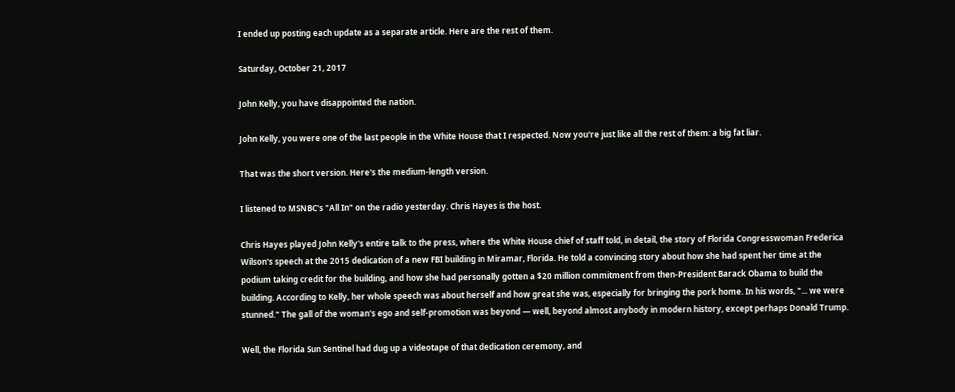I ended up posting each update as a separate article. Here are the rest of them.

Saturday, October 21, 2017

John Kelly, you have disappointed the nation.

John Kelly, you were one of the last people in the White House that I respected. Now you're just like all the rest of them: a big fat liar.

That was the short version. Here's the medium-length version.

I listened to MSNBC's "All In" on the radio yesterday. Chris Hayes is the host.

Chris Hayes played John Kelly's entire talk to the press, where the White House chief of staff told, in detail, the story of Florida Congresswoman Frederica Wilson's speech at the 2015 dedication of a new FBI building in Miramar, Florida. He told a convincing story about how she had spent her time at the podium taking credit for the building, and how she had personally gotten a $20 million commitment from then-President Barack Obama to build the building. According to Kelly, her whole speech was about herself and how great she was, especially for bringing the pork home. In his words, "... we were stunned." The gall of the woman's ego and self-promotion was beyond — well, beyond almost anybody in modern history, except perhaps Donald Trump.

Well, the Florida Sun Sentinel had dug up a videotape of that dedication ceremony, and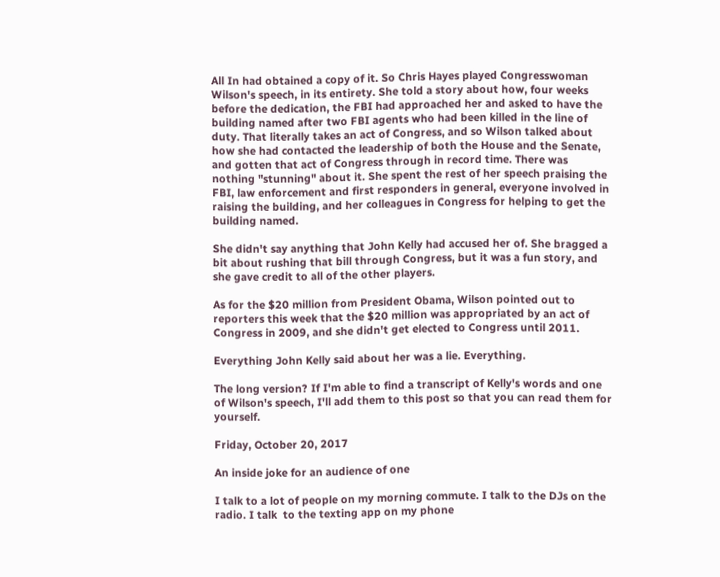All In had obtained a copy of it. So Chris Hayes played Congresswoman Wilson's speech, in its entirety. She told a story about how, four weeks before the dedication, the FBI had approached her and asked to have the building named after two FBI agents who had been killed in the line of duty. That literally takes an act of Congress, and so Wilson talked about how she had contacted the leadership of both the House and the Senate, and gotten that act of Congress through in record time. There was nothing "stunning" about it. She spent the rest of her speech praising the FBI, law enforcement and first responders in general, everyone involved in raising the building, and her colleagues in Congress for helping to get the building named.

She didn't say anything that John Kelly had accused her of. She bragged a bit about rushing that bill through Congress, but it was a fun story, and she gave credit to all of the other players.

As for the $20 million from President Obama, Wilson pointed out to reporters this week that the $20 million was appropriated by an act of Congress in 2009, and she didn't get elected to Congress until 2011.

Everything John Kelly said about her was a lie. Everything.

The long version? If I'm able to find a transcript of Kelly's words and one of Wilson's speech, I'll add them to this post so that you can read them for yourself.

Friday, October 20, 2017

An inside joke for an audience of one

I talk to a lot of people on my morning commute. I talk to the DJs on the radio. I talk  to the texting app on my phone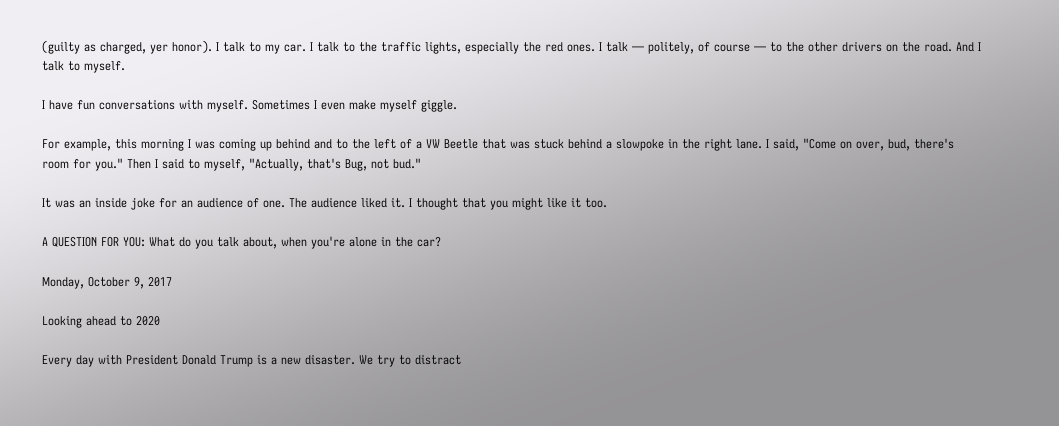(guilty as charged, yer honor). I talk to my car. I talk to the traffic lights, especially the red ones. I talk — politely, of course — to the other drivers on the road. And I talk to myself.

I have fun conversations with myself. Sometimes I even make myself giggle.

For example, this morning I was coming up behind and to the left of a VW Beetle that was stuck behind a slowpoke in the right lane. I said, "Come on over, bud, there's room for you." Then I said to myself, "Actually, that's Bug, not bud."

It was an inside joke for an audience of one. The audience liked it. I thought that you might like it too.

A QUESTION FOR YOU: What do you talk about, when you're alone in the car?

Monday, October 9, 2017

Looking ahead to 2020

Every day with President Donald Trump is a new disaster. We try to distract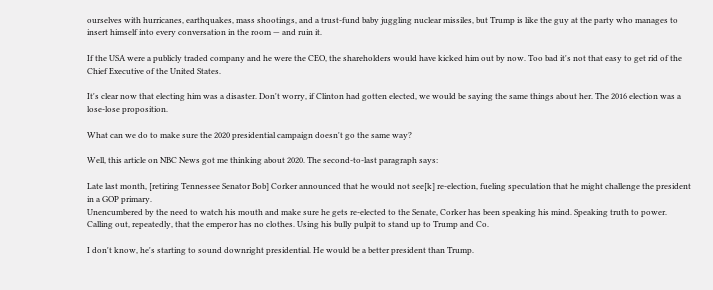ourselves with hurricanes, earthquakes, mass shootings, and a trust-fund baby juggling nuclear missiles, but Trump is like the guy at the party who manages to insert himself into every conversation in the room — and ruin it.

If the USA were a publicly traded company and he were the CEO, the shareholders would have kicked him out by now. Too bad it's not that easy to get rid of the Chief Executive of the United States.

It's clear now that electing him was a disaster. Don't worry, if Clinton had gotten elected, we would be saying the same things about her. The 2016 election was a lose-lose proposition.

What can we do to make sure the 2020 presidential campaign doesn't go the same way?

Well, this article on NBC News got me thinking about 2020. The second-to-last paragraph says:

Late last month, [retiring Tennessee Senator Bob] Corker announced that he would not see[k] re-election, fueling speculation that he might challenge the president in a GOP primary.
Unencumbered by the need to watch his mouth and make sure he gets re-elected to the Senate, Corker has been speaking his mind. Speaking truth to power. Calling out, repeatedly, that the emperor has no clothes. Using his bully pulpit to stand up to Trump and Co.

I don't know, he's starting to sound downright presidential. He would be a better president than Trump.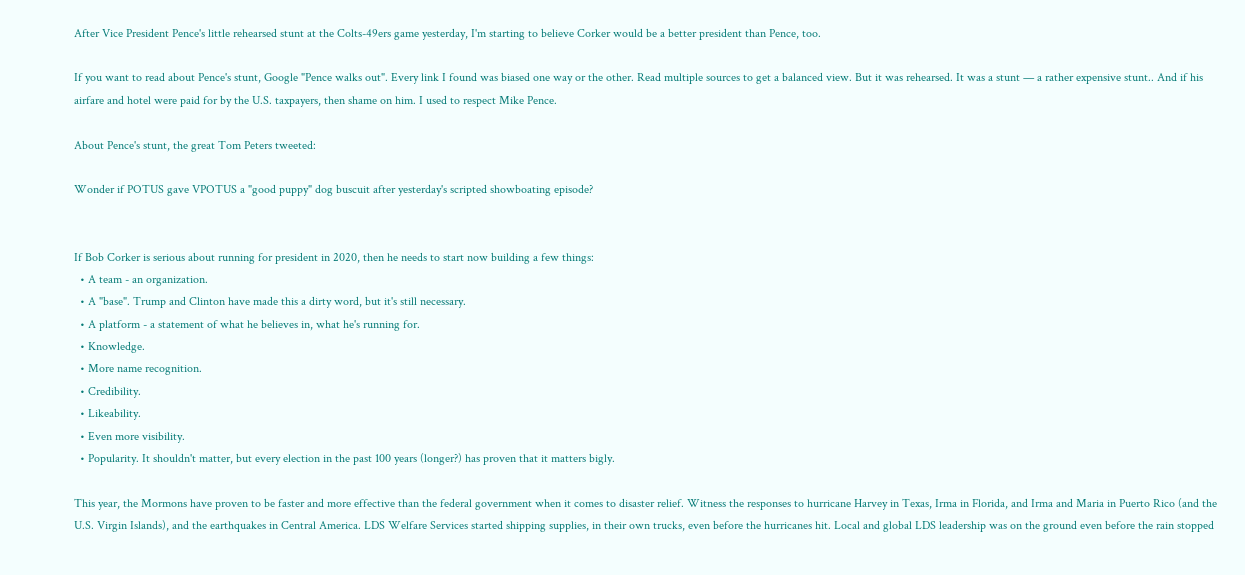After Vice President Pence's little rehearsed stunt at the Colts-49ers game yesterday, I'm starting to believe Corker would be a better president than Pence, too.

If you want to read about Pence's stunt, Google "Pence walks out". Every link I found was biased one way or the other. Read multiple sources to get a balanced view. But it was rehearsed. It was a stunt — a rather expensive stunt.. And if his airfare and hotel were paid for by the U.S. taxpayers, then shame on him. I used to respect Mike Pence.

About Pence's stunt, the great Tom Peters tweeted:

Wonder if POTUS gave VPOTUS a "good puppy" dog buscuit after yesterday's scripted showboating episode?


If Bob Corker is serious about running for president in 2020, then he needs to start now building a few things:
  • A team - an organization.
  • A "base". Trump and Clinton have made this a dirty word, but it's still necessary.
  • A platform - a statement of what he believes in, what he's running for.
  • Knowledge.
  • More name recognition.
  • Credibility.
  • Likeability.
  • Even more visibility.
  • Popularity. It shouldn't matter, but every election in the past 100 years (longer?) has proven that it matters bigly.

This year, the Mormons have proven to be faster and more effective than the federal government when it comes to disaster relief. Witness the responses to hurricane Harvey in Texas, Irma in Florida, and Irma and Maria in Puerto Rico (and the U.S. Virgin Islands), and the earthquakes in Central America. LDS Welfare Services started shipping supplies, in their own trucks, even before the hurricanes hit. Local and global LDS leadership was on the ground even before the rain stopped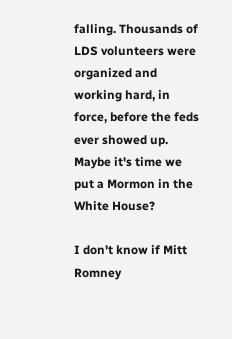falling. Thousands of LDS volunteers were organized and working hard, in force, before the feds ever showed up. Maybe it's time we put a Mormon in the White House?

I don't know if Mitt Romney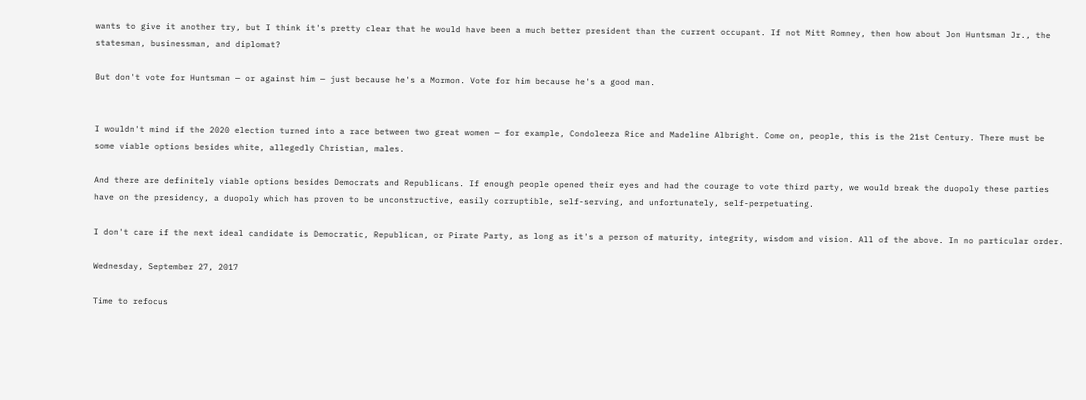wants to give it another try, but I think it's pretty clear that he would have been a much better president than the current occupant. If not Mitt Romney, then how about Jon Huntsman Jr., the statesman, businessman, and diplomat?

But don't vote for Huntsman — or against him — just because he's a Mormon. Vote for him because he's a good man.


I wouldn't mind if the 2020 election turned into a race between two great women — for example, Condoleeza Rice and Madeline Albright. Come on, people, this is the 21st Century. There must be some viable options besides white, allegedly Christian, males.

And there are definitely viable options besides Democrats and Republicans. If enough people opened their eyes and had the courage to vote third party, we would break the duopoly these parties have on the presidency, a duopoly which has proven to be unconstructive, easily corruptible, self-serving, and unfortunately, self-perpetuating.

I don't care if the next ideal candidate is Democratic, Republican, or Pirate Party, as long as it's a person of maturity, integrity, wisdom and vision. All of the above. In no particular order.

Wednesday, September 27, 2017

Time to refocus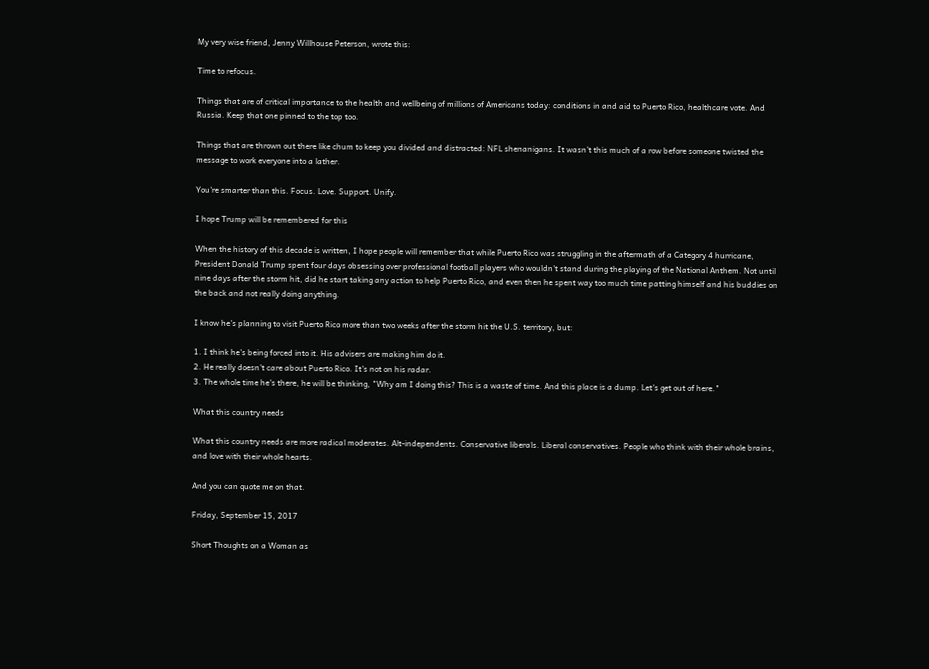My very wise friend, Jenny Willhouse Peterson, wrote this:

Time to refocus.

Things that are of critical importance to the health and wellbeing of millions of Americans today: conditions in and aid to Puerto Rico, healthcare vote. And Russia. Keep that one pinned to the top too.

Things that are thrown out there like chum to keep you divided and distracted: NFL shenanigans. It wasn't this much of a row before someone twisted the message to work everyone into a lather.

You're smarter than this. Focus. Love. Support. Unify.

I hope Trump will be remembered for this

When the history of this decade is written, I hope people will remember that while Puerto Rico was struggling in the aftermath of a Category 4 hurricane, President Donald Trump spent four days obsessing over professional football players who wouldn't stand during the playing of the National Anthem. Not until nine days after the storm hit, did he start taking any action to help Puerto Rico, and even then he spent way too much time patting himself and his buddies on the back and not really doing anything.

I know he's planning to visit Puerto Rico more than two weeks after the storm hit the U.S. territory, but:

1. I think he's being forced into it. His advisers are making him do it.
2. He really doesn't care about Puerto Rico. It's not on his radar.
3. The whole time he's there, he will be thinking, "Why am I doing this? This is a waste of time. And this place is a dump. Let's get out of here."

What this country needs

What this country needs are more radical moderates. Alt-independents. Conservative liberals. Liberal conservatives. People who think with their whole brains, and love with their whole hearts.

And you can quote me on that.

Friday, September 15, 2017

Short Thoughts on a Woman as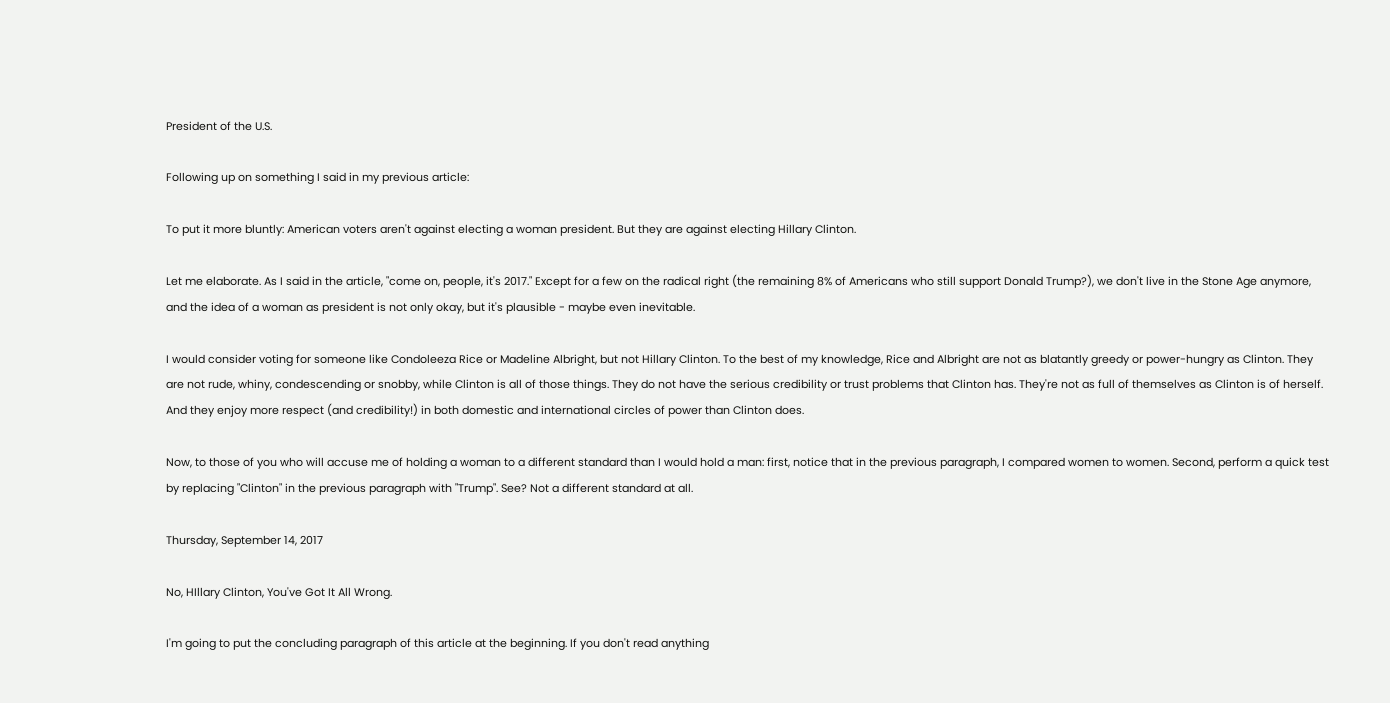President of the U.S.

Following up on something I said in my previous article:

To put it more bluntly: American voters aren't against electing a woman president. But they are against electing Hillary Clinton.

Let me elaborate. As I said in the article, "come on, people, it's 2017." Except for a few on the radical right (the remaining 8% of Americans who still support Donald Trump?), we don't live in the Stone Age anymore, and the idea of a woman as president is not only okay, but it's plausible - maybe even inevitable.

I would consider voting for someone like Condoleeza Rice or Madeline Albright, but not Hillary Clinton. To the best of my knowledge, Rice and Albright are not as blatantly greedy or power-hungry as Clinton. They are not rude, whiny, condescending or snobby, while Clinton is all of those things. They do not have the serious credibility or trust problems that Clinton has. They're not as full of themselves as Clinton is of herself. And they enjoy more respect (and credibility!) in both domestic and international circles of power than Clinton does.

Now, to those of you who will accuse me of holding a woman to a different standard than I would hold a man: first, notice that in the previous paragraph, I compared women to women. Second, perform a quick test by replacing "Clinton" in the previous paragraph with "Trump". See? Not a different standard at all.

Thursday, September 14, 2017

No, HIllary Clinton, You've Got It All Wrong.

I'm going to put the concluding paragraph of this article at the beginning. If you don't read anything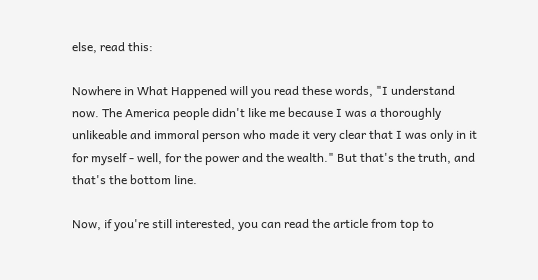else, read this:

Nowhere in What Happened will you read these words, "I understand now. The America people didn't like me because I was a thoroughly unlikeable and immoral person who made it very clear that I was only in it for myself - well, for the power and the wealth." But that's the truth, and that's the bottom line.

Now, if you're still interested, you can read the article from top to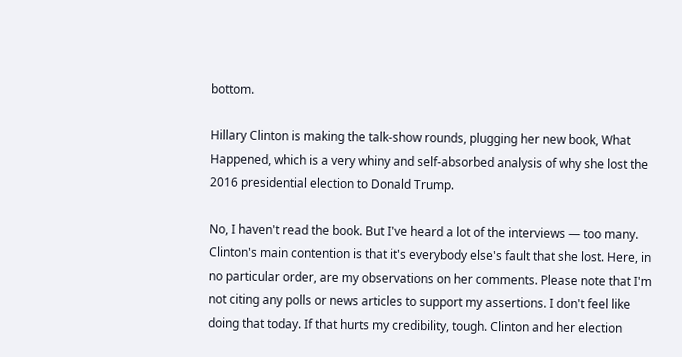bottom.

Hillary Clinton is making the talk-show rounds, plugging her new book, What Happened, which is a very whiny and self-absorbed analysis of why she lost the 2016 presidential election to Donald Trump.

No, I haven't read the book. But I've heard a lot of the interviews — too many. Clinton's main contention is that it's everybody else's fault that she lost. Here, in no particular order, are my observations on her comments. Please note that I'm not citing any polls or news articles to support my assertions. I don't feel like doing that today. If that hurts my credibility, tough. Clinton and her election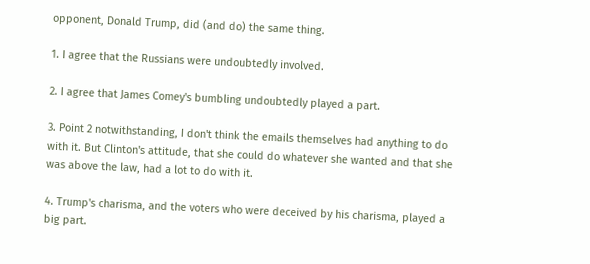opponent, Donald Trump, did (and do) the same thing.

1. I agree that the Russians were undoubtedly involved.

2. I agree that James Comey's bumbling undoubtedly played a part.

3. Point 2 notwithstanding, I don't think the emails themselves had anything to do with it. But Clinton's attitude, that she could do whatever she wanted and that she was above the law, had a lot to do with it.

4. Trump's charisma, and the voters who were deceived by his charisma, played a big part.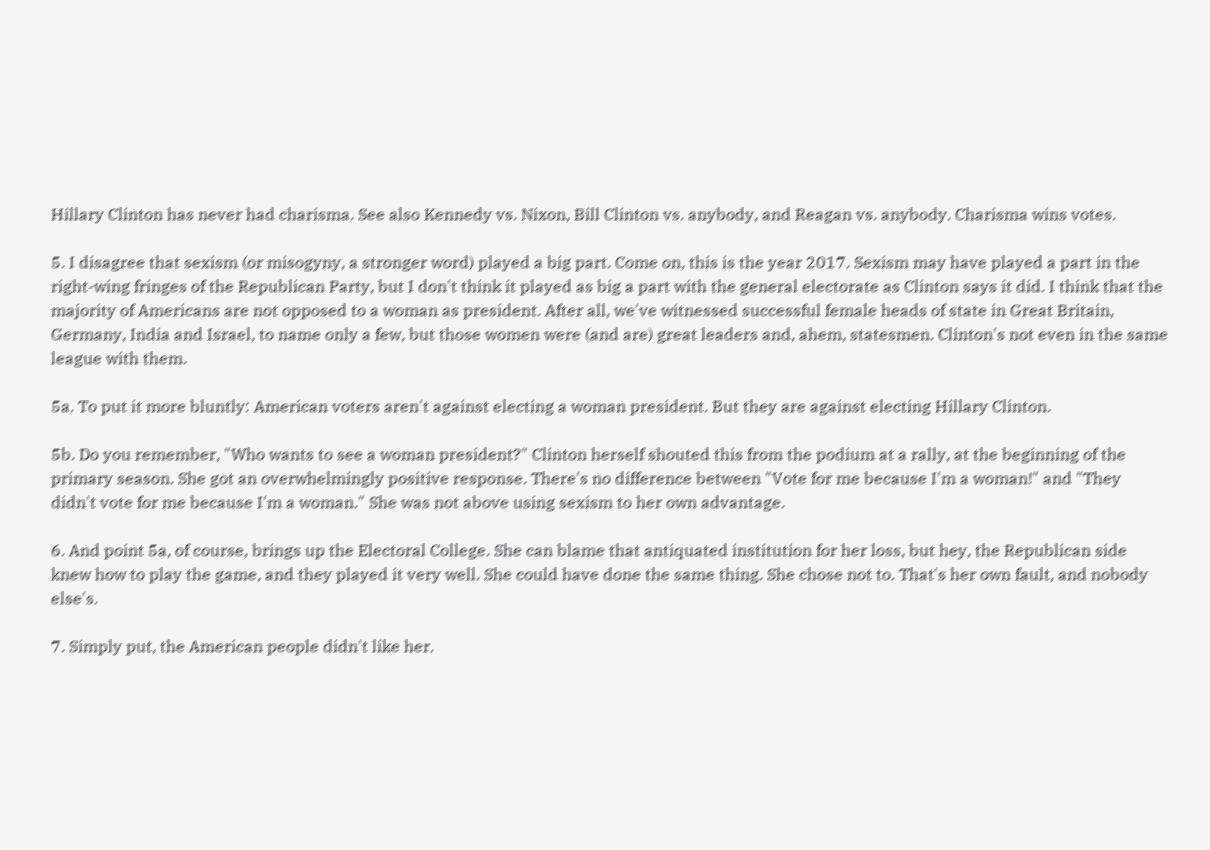Hillary Clinton has never had charisma. See also Kennedy vs. Nixon, Bill Clinton vs. anybody, and Reagan vs. anybody. Charisma wins votes.

5. I disagree that sexism (or misogyny, a stronger word) played a big part. Come on, this is the year 2017. Sexism may have played a part in the right-wing fringes of the Republican Party, but I don't think it played as big a part with the general electorate as Clinton says it did. I think that the majority of Americans are not opposed to a woman as president. After all, we've witnessed successful female heads of state in Great Britain, Germany, India and Israel, to name only a few, but those women were (and are) great leaders and, ahem, statesmen. Clinton's not even in the same league with them.

5a. To put it more bluntly: American voters aren't against electing a woman president. But they are against electing Hillary Clinton.

5b. Do you remember, "Who wants to see a woman president?" Clinton herself shouted this from the podium at a rally, at the beginning of the primary season. She got an overwhelmingly positive response. There's no difference between "Vote for me because I'm a woman!" and "They didn't vote for me because I'm a woman." She was not above using sexism to her own advantage.

6. And point 5a, of course, brings up the Electoral College. She can blame that antiquated institution for her loss, but hey, the Republican side knew how to play the game, and they played it very well. She could have done the same thing. She chose not to. That's her own fault, and nobody else's.

7. Simply put, the American people didn't like her.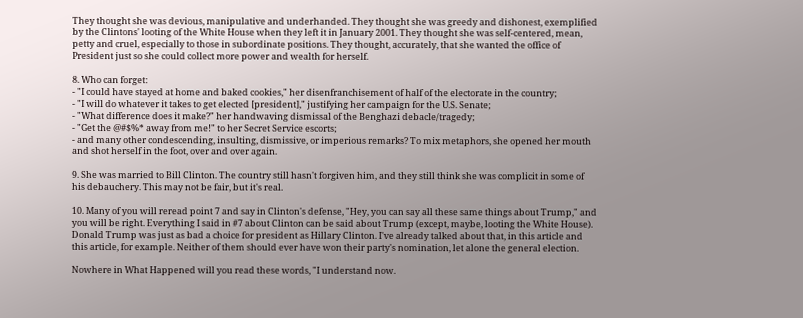They thought she was devious, manipulative and underhanded. They thought she was greedy and dishonest, exemplified by the Clintons' looting of the White House when they left it in January 2001. They thought she was self-centered, mean, petty and cruel, especially to those in subordinate positions. They thought, accurately, that she wanted the office of President just so she could collect more power and wealth for herself.

8. Who can forget:
- "I could have stayed at home and baked cookies," her disenfranchisement of half of the electorate in the country;
- "I will do whatever it takes to get elected [president]," justifying her campaign for the U.S. Senate;
- "What difference does it make?" her handwaving dismissal of the Benghazi debacle/tragedy;
- "Get the @#$%* away from me!" to her Secret Service escorts;
- and many other condescending, insulting, dismissive, or imperious remarks? To mix metaphors, she opened her mouth and shot herself in the foot, over and over again.

9. She was married to Bill Clinton. The country still hasn't forgiven him, and they still think she was complicit in some of his debauchery. This may not be fair, but it's real.

10. Many of you will reread point 7 and say in Clinton's defense, "Hey, you can say all these same things about Trump," and you will be right. Everything I said in #7 about Clinton can be said about Trump (except, maybe, looting the White House). Donald Trump was just as bad a choice for president as Hillary Clinton. I've already talked about that, in this article and this article, for example. Neither of them should ever have won their party's nomination, let alone the general election.

Nowhere in What Happened will you read these words, "I understand now.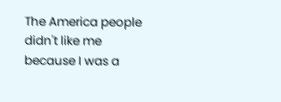The America people didn't like me because I was a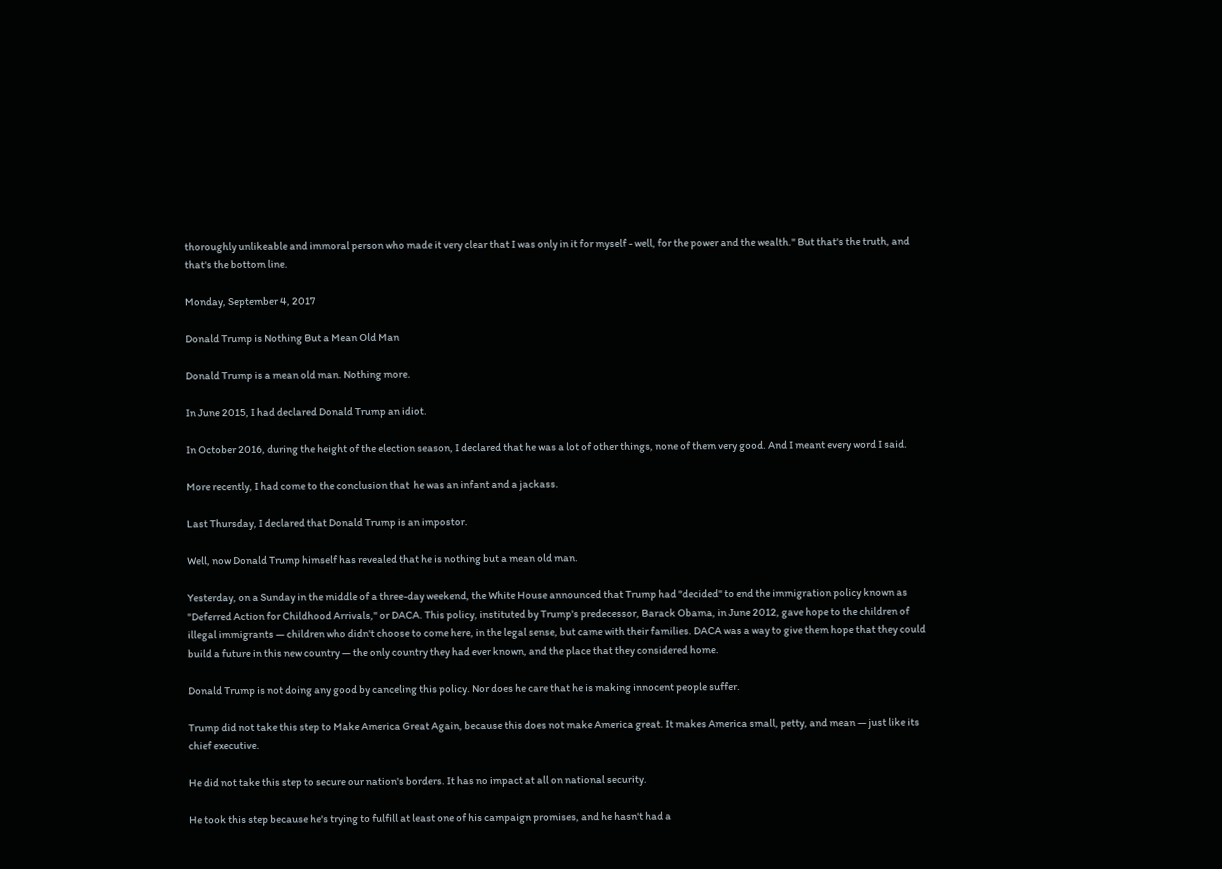thoroughly unlikeable and immoral person who made it very clear that I was only in it for myself - well, for the power and the wealth." But that's the truth, and that's the bottom line.

Monday, September 4, 2017

Donald Trump is Nothing But a Mean Old Man

Donald Trump is a mean old man. Nothing more.

In June 2015, I had declared Donald Trump an idiot.

In October 2016, during the height of the election season, I declared that he was a lot of other things, none of them very good. And I meant every word I said.

More recently, I had come to the conclusion that  he was an infant and a jackass.

Last Thursday, I declared that Donald Trump is an impostor.

Well, now Donald Trump himself has revealed that he is nothing but a mean old man.

Yesterday, on a Sunday in the middle of a three-day weekend, the White House announced that Trump had "decided" to end the immigration policy known as "Deferred Action for Childhood Arrivals," or DACA. This policy, instituted by Trump's predecessor, Barack Obama, in June 2012, gave hope to the children of illegal immigrants — children who didn't choose to come here, in the legal sense, but came with their families. DACA was a way to give them hope that they could build a future in this new country — the only country they had ever known, and the place that they considered home.

Donald Trump is not doing any good by canceling this policy. Nor does he care that he is making innocent people suffer.

Trump did not take this step to Make America Great Again, because this does not make America great. It makes America small, petty, and mean — just like its chief executive.

He did not take this step to secure our nation's borders. It has no impact at all on national security.

He took this step because he's trying to fulfill at least one of his campaign promises, and he hasn't had a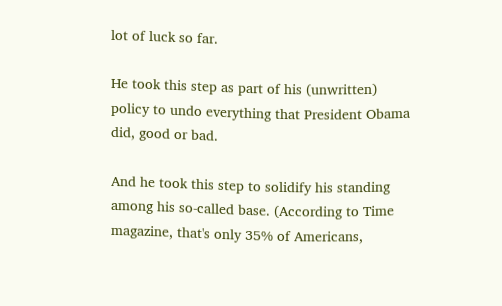lot of luck so far.

He took this step as part of his (unwritten) policy to undo everything that President Obama did, good or bad.

And he took this step to solidify his standing among his so-called base. (According to Time magazine, that's only 35% of Americans,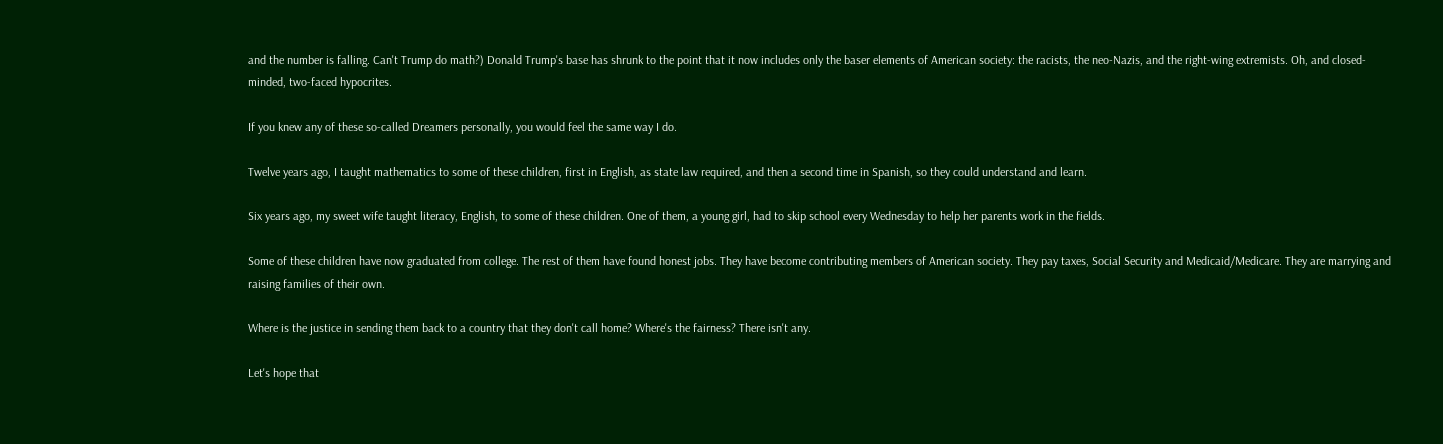and the number is falling. Can't Trump do math?) Donald Trump's base has shrunk to the point that it now includes only the baser elements of American society: the racists, the neo-Nazis, and the right-wing extremists. Oh, and closed-minded, two-faced hypocrites.

If you knew any of these so-called Dreamers personally, you would feel the same way I do.

Twelve years ago, I taught mathematics to some of these children, first in English, as state law required, and then a second time in Spanish, so they could understand and learn.

Six years ago, my sweet wife taught literacy, English, to some of these children. One of them, a young girl, had to skip school every Wednesday to help her parents work in the fields.

Some of these children have now graduated from college. The rest of them have found honest jobs. They have become contributing members of American society. They pay taxes, Social Security and Medicaid/Medicare. They are marrying and raising families of their own.

Where is the justice in sending them back to a country that they don't call home? Where's the fairness? There isn't any.

Let's hope that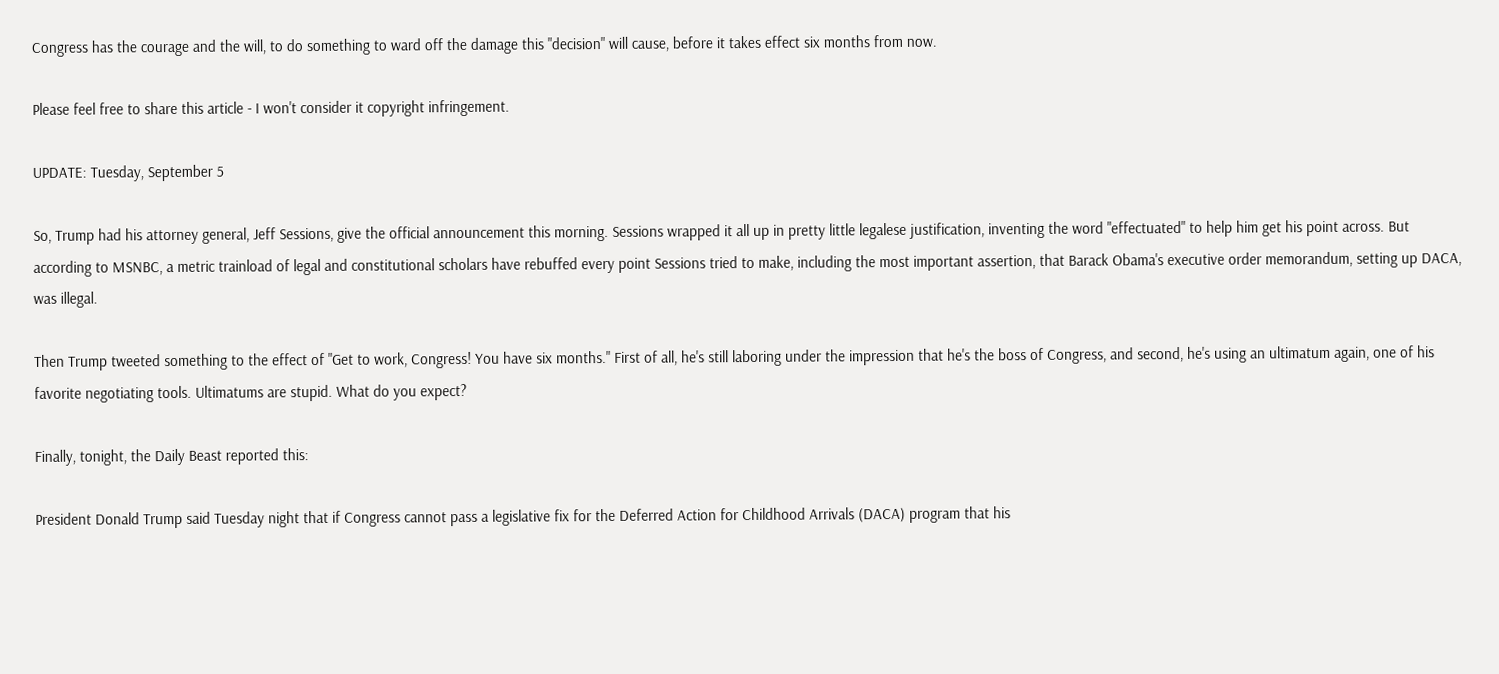Congress has the courage and the will, to do something to ward off the damage this "decision" will cause, before it takes effect six months from now.

Please feel free to share this article - I won't consider it copyright infringement.

UPDATE: Tuesday, September 5

So, Trump had his attorney general, Jeff Sessions, give the official announcement this morning. Sessions wrapped it all up in pretty little legalese justification, inventing the word "effectuated" to help him get his point across. But according to MSNBC, a metric trainload of legal and constitutional scholars have rebuffed every point Sessions tried to make, including the most important assertion, that Barack Obama's executive order memorandum, setting up DACA, was illegal.

Then Trump tweeted something to the effect of "Get to work, Congress! You have six months." First of all, he's still laboring under the impression that he's the boss of Congress, and second, he's using an ultimatum again, one of his favorite negotiating tools. Ultimatums are stupid. What do you expect?

Finally, tonight, the Daily Beast reported this:

President Donald Trump said Tuesday night that if Congress cannot pass a legislative fix for the Deferred Action for Childhood Arrivals (DACA) program that his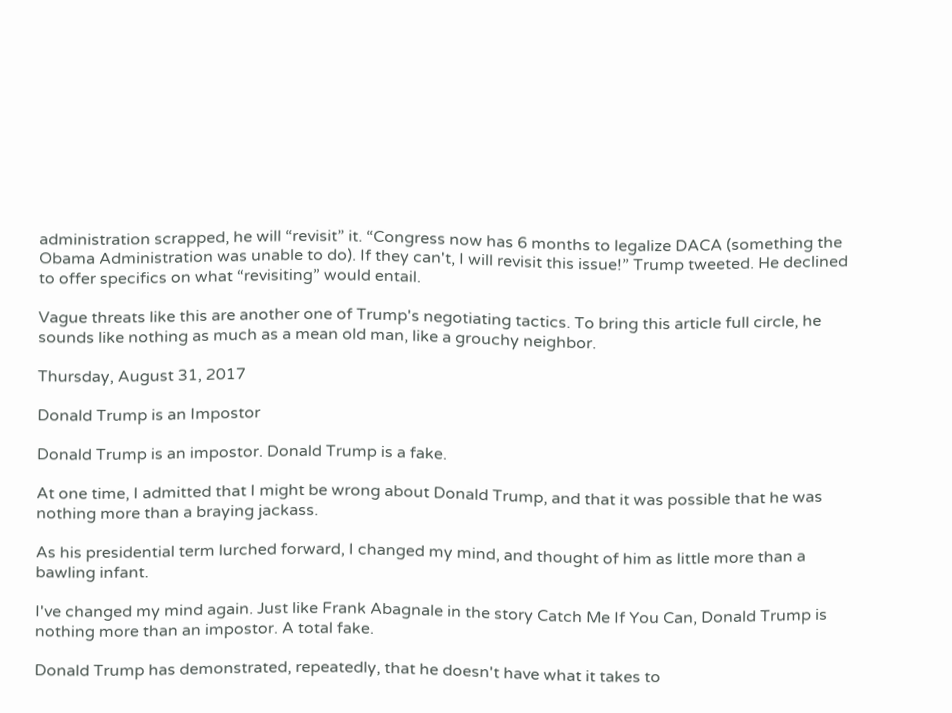administration scrapped, he will “revisit” it. “Congress now has 6 months to legalize DACA (something the Obama Administration was unable to do). If they can't, I will revisit this issue!” Trump tweeted. He declined to offer specifics on what “revisiting” would entail.

Vague threats like this are another one of Trump's negotiating tactics. To bring this article full circle, he sounds like nothing as much as a mean old man, like a grouchy neighbor.

Thursday, August 31, 2017

Donald Trump is an Impostor

Donald Trump is an impostor. Donald Trump is a fake.

At one time, I admitted that I might be wrong about Donald Trump, and that it was possible that he was nothing more than a braying jackass.

As his presidential term lurched forward, I changed my mind, and thought of him as little more than a bawling infant.

I've changed my mind again. Just like Frank Abagnale in the story Catch Me If You Can, Donald Trump is nothing more than an impostor. A total fake.

Donald Trump has demonstrated, repeatedly, that he doesn't have what it takes to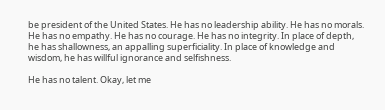be president of the United States. He has no leadership ability. He has no morals. He has no empathy. He has no courage. He has no integrity. In place of depth, he has shallowness, an appalling superficiality. In place of knowledge and wisdom, he has willful ignorance and selfishness.

He has no talent. Okay, let me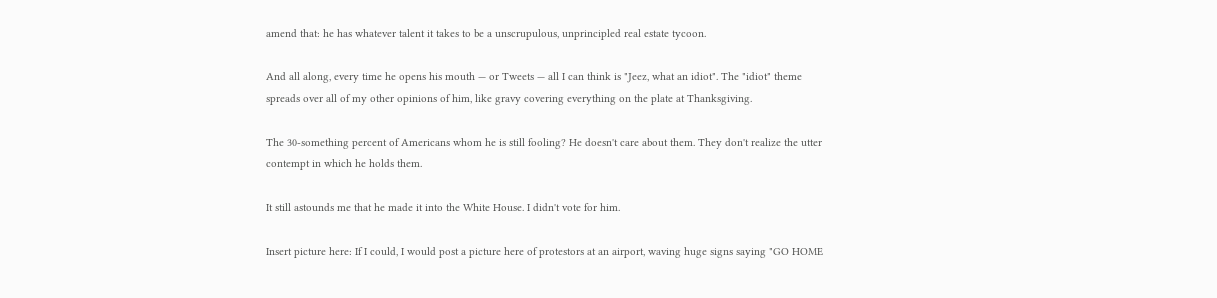amend that: he has whatever talent it takes to be a unscrupulous, unprincipled real estate tycoon.

And all along, every time he opens his mouth — or Tweets — all I can think is "Jeez, what an idiot". The "idiot" theme spreads over all of my other opinions of him, like gravy covering everything on the plate at Thanksgiving.

The 30-something percent of Americans whom he is still fooling? He doesn't care about them. They don't realize the utter contempt in which he holds them.

It still astounds me that he made it into the White House. I didn't vote for him.

Insert picture here: If I could, I would post a picture here of protestors at an airport, waving huge signs saying "GO HOME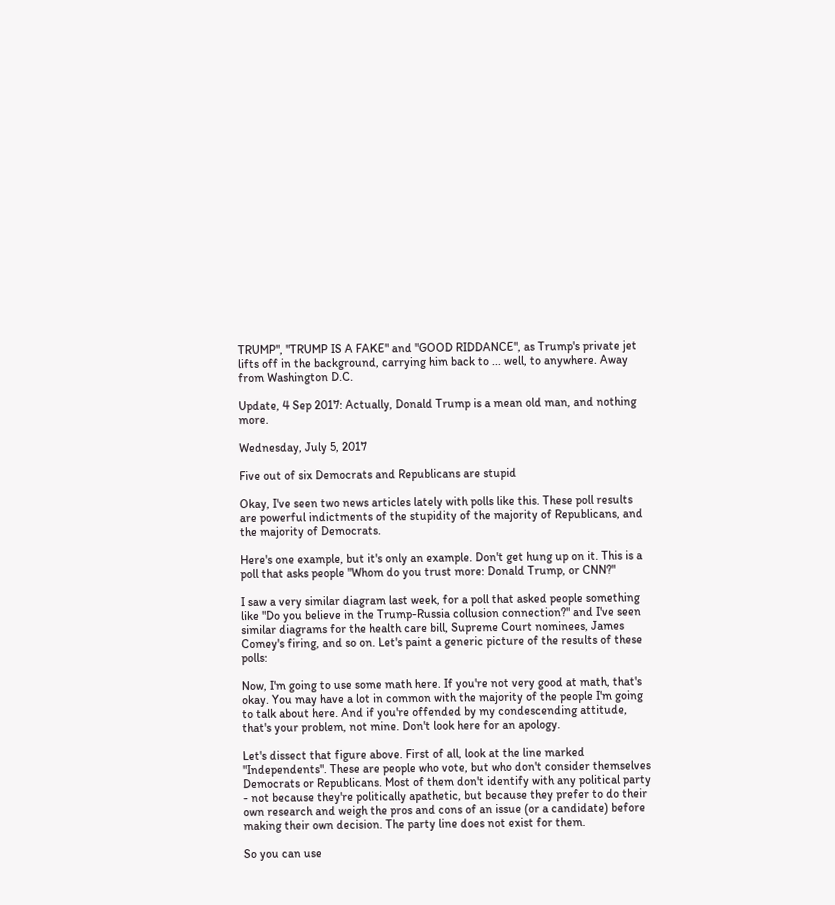TRUMP", "TRUMP IS A FAKE" and "GOOD RIDDANCE", as Trump's private jet lifts off in the background, carrying him back to ... well, to anywhere. Away from Washington D.C.

Update, 4 Sep 2017: Actually, Donald Trump is a mean old man, and nothing more.

Wednesday, July 5, 2017

Five out of six Democrats and Republicans are stupid

Okay, I've seen two news articles lately with polls like this. These poll results are powerful indictments of the stupidity of the majority of Republicans, and the majority of Democrats.

Here's one example, but it's only an example. Don't get hung up on it. This is a poll that asks people "Whom do you trust more: Donald Trump, or CNN?"

I saw a very similar diagram last week, for a poll that asked people something like "Do you believe in the Trump-Russia collusion connection?" and I've seen similar diagrams for the health care bill, Supreme Court nominees, James Comey's firing, and so on. Let's paint a generic picture of the results of these polls:

Now, I'm going to use some math here. If you're not very good at math, that's okay. You may have a lot in common with the majority of the people I'm going to talk about here. And if you're offended by my condescending attitude, that's your problem, not mine. Don't look here for an apology.

Let's dissect that figure above. First of all, look at the line marked "Independents". These are people who vote, but who don't consider themselves Democrats or Republicans. Most of them don't identify with any political party - not because they're politically apathetic, but because they prefer to do their own research and weigh the pros and cons of an issue (or a candidate) before making their own decision. The party line does not exist for them.

So you can use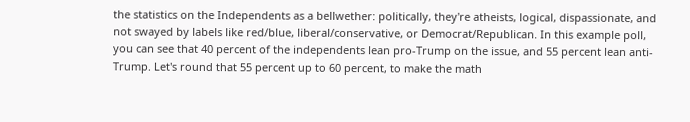the statistics on the Independents as a bellwether: politically, they're atheists, logical, dispassionate, and not swayed by labels like red/blue, liberal/conservative, or Democrat/Republican. In this example poll, you can see that 40 percent of the independents lean pro-Trump on the issue, and 55 percent lean anti-Trump. Let's round that 55 percent up to 60 percent, to make the math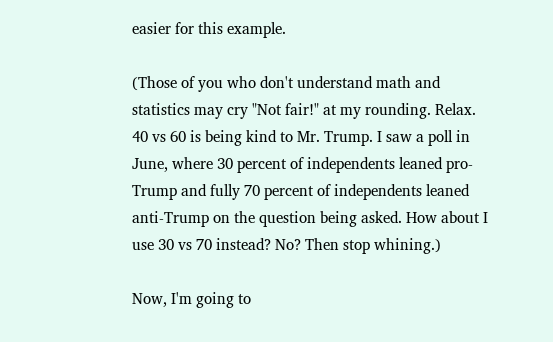easier for this example.

(Those of you who don't understand math and statistics may cry "Not fair!" at my rounding. Relax. 40 vs 60 is being kind to Mr. Trump. I saw a poll in June, where 30 percent of independents leaned pro-Trump and fully 70 percent of independents leaned anti-Trump on the question being asked. How about I use 30 vs 70 instead? No? Then stop whining.)

Now, I'm going to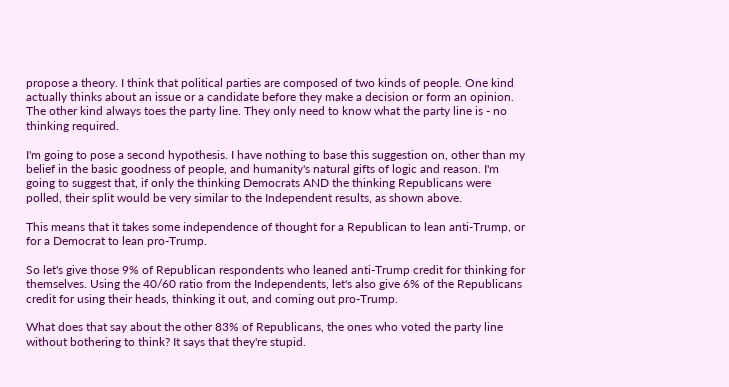propose a theory. I think that political parties are composed of two kinds of people. One kind actually thinks about an issue or a candidate before they make a decision or form an opinion. The other kind always toes the party line. They only need to know what the party line is - no thinking required.

I'm going to pose a second hypothesis. I have nothing to base this suggestion on, other than my belief in the basic goodness of people, and humanity's natural gifts of logic and reason. I'm going to suggest that, if only the thinking Democrats AND the thinking Republicans were polled, their split would be very similar to the Independent results, as shown above.

This means that it takes some independence of thought for a Republican to lean anti-Trump, or for a Democrat to lean pro-Trump.

So let's give those 9% of Republican respondents who leaned anti-Trump credit for thinking for themselves. Using the 40/60 ratio from the Independents, let's also give 6% of the Republicans credit for using their heads, thinking it out, and coming out pro-Trump.

What does that say about the other 83% of Republicans, the ones who voted the party line without bothering to think? It says that they're stupid.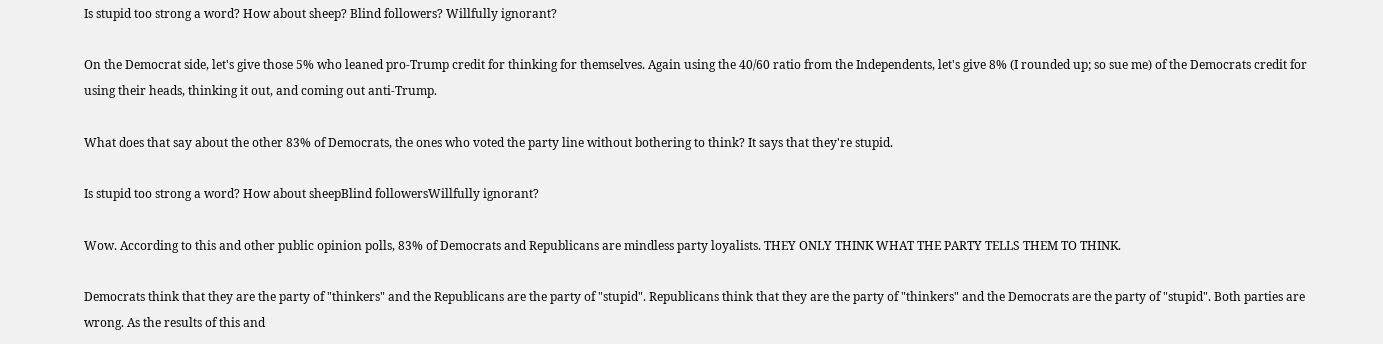Is stupid too strong a word? How about sheep? Blind followers? Willfully ignorant?

On the Democrat side, let's give those 5% who leaned pro-Trump credit for thinking for themselves. Again using the 40/60 ratio from the Independents, let's give 8% (I rounded up; so sue me) of the Democrats credit for using their heads, thinking it out, and coming out anti-Trump.

What does that say about the other 83% of Democrats, the ones who voted the party line without bothering to think? It says that they're stupid.

Is stupid too strong a word? How about sheepBlind followersWillfully ignorant?

Wow. According to this and other public opinion polls, 83% of Democrats and Republicans are mindless party loyalists. THEY ONLY THINK WHAT THE PARTY TELLS THEM TO THINK.

Democrats think that they are the party of "thinkers" and the Republicans are the party of "stupid". Republicans think that they are the party of "thinkers" and the Democrats are the party of "stupid". Both parties are wrong. As the results of this and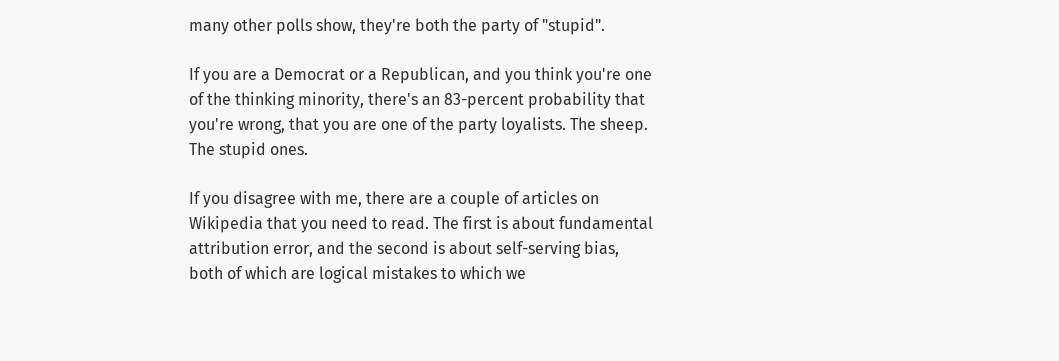many other polls show, they're both the party of "stupid".

If you are a Democrat or a Republican, and you think you're one of the thinking minority, there's an 83-percent probability that you're wrong, that you are one of the party loyalists. The sheep. The stupid ones.

If you disagree with me, there are a couple of articles on Wikipedia that you need to read. The first is about fundamental attribution error, and the second is about self-serving bias, both of which are logical mistakes to which we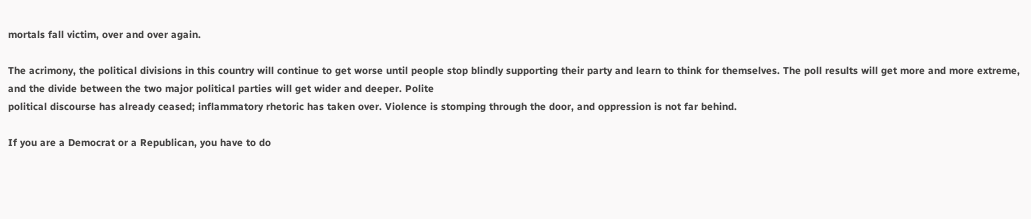mortals fall victim, over and over again.

The acrimony, the political divisions in this country will continue to get worse until people stop blindly supporting their party and learn to think for themselves. The poll results will get more and more extreme, and the divide between the two major political parties will get wider and deeper. Polite
political discourse has already ceased; inflammatory rhetoric has taken over. Violence is stomping through the door, and oppression is not far behind.

If you are a Democrat or a Republican, you have to do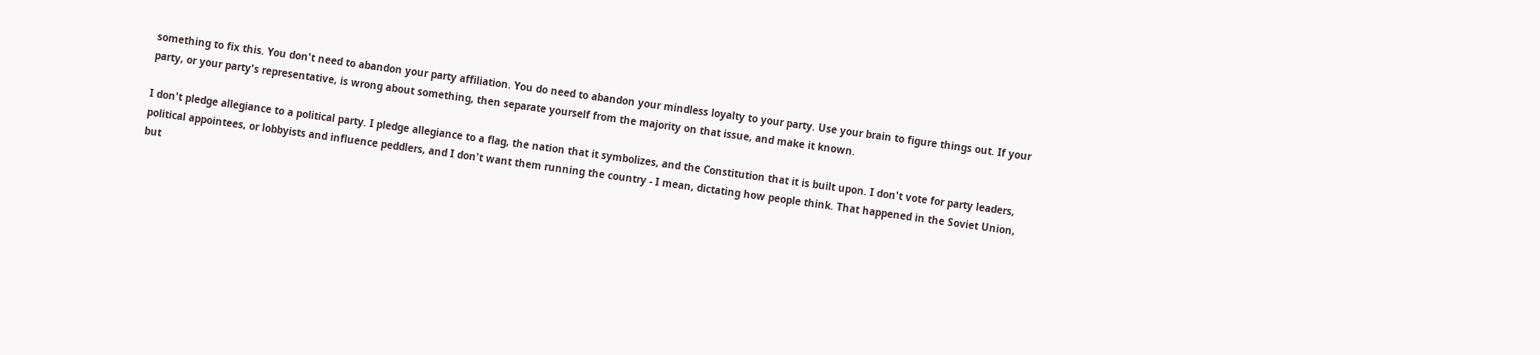something to fix this. You don't need to abandon your party affiliation. You do need to abandon your mindless loyalty to your party. Use your brain to figure things out. If your party, or your party's representative, is wrong about something, then separate yourself from the majority on that issue, and make it known.

I don't pledge allegiance to a political party. I pledge allegiance to a flag, the nation that it symbolizes, and the Constitution that it is built upon. I don't vote for party leaders, political appointees, or lobbyists and influence peddlers, and I don't want them running the country - I mean, dictating how people think. That happened in the Soviet Union, but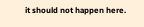it should not happen here.